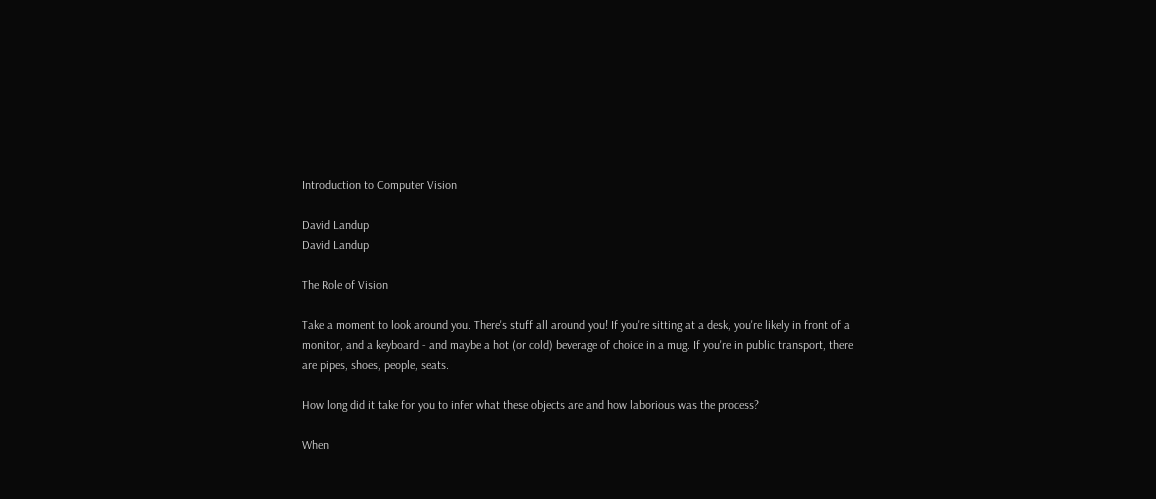Introduction to Computer Vision

David Landup
David Landup

The Role of Vision

Take a moment to look around you. There's stuff all around you! If you're sitting at a desk, you're likely in front of a monitor, and a keyboard - and maybe a hot (or cold) beverage of choice in a mug. If you're in public transport, there are pipes, shoes, people, seats.

How long did it take for you to infer what these objects are and how laborious was the process?

When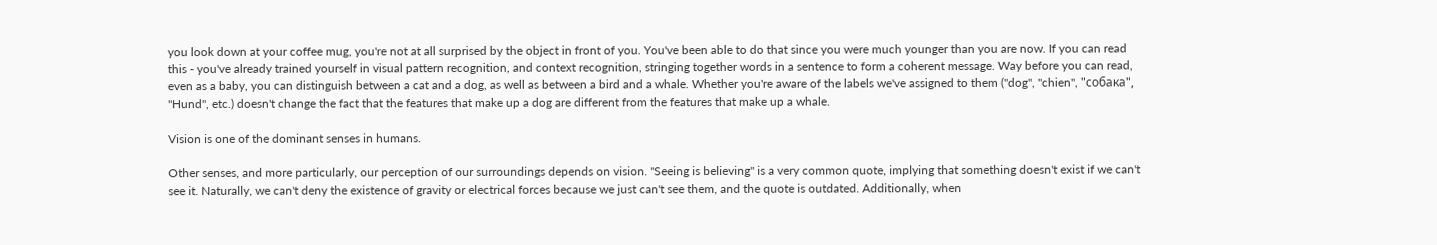you look down at your coffee mug, you're not at all surprised by the object in front of you. You've been able to do that since you were much younger than you are now. If you can read this - you've already trained yourself in visual pattern recognition, and context recognition, stringing together words in a sentence to form a coherent message. Way before you can read, even as a baby, you can distinguish between a cat and a dog, as well as between a bird and a whale. Whether you're aware of the labels we've assigned to them ("dog", "chien", "собака", "Hund", etc.) doesn't change the fact that the features that make up a dog are different from the features that make up a whale.

Vision is one of the dominant senses in humans.

Other senses, and more particularly, our perception of our surroundings depends on vision. "Seeing is believing" is a very common quote, implying that something doesn't exist if we can't see it. Naturally, we can't deny the existence of gravity or electrical forces because we just can't see them, and the quote is outdated. Additionally, when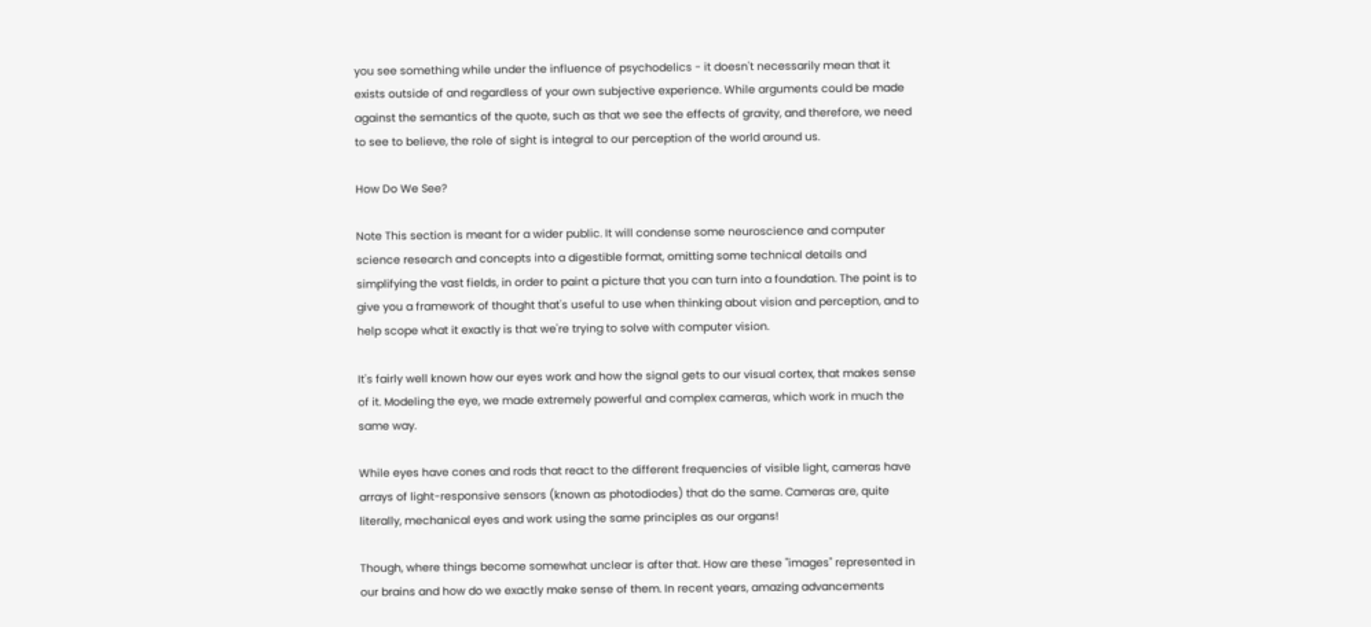you see something while under the influence of psychodelics - it doesn't necessarily mean that it exists outside of and regardless of your own subjective experience. While arguments could be made against the semantics of the quote, such as that we see the effects of gravity, and therefore, we need to see to believe, the role of sight is integral to our perception of the world around us.

How Do We See?

Note This section is meant for a wider public. It will condense some neuroscience and computer science research and concepts into a digestible format, omitting some technical details and simplifying the vast fields, in order to paint a picture that you can turn into a foundation. The point is to give you a framework of thought that's useful to use when thinking about vision and perception, and to help scope what it exactly is that we're trying to solve with computer vision.

It's fairly well known how our eyes work and how the signal gets to our visual cortex, that makes sense of it. Modeling the eye, we made extremely powerful and complex cameras, which work in much the same way.

While eyes have cones and rods that react to the different frequencies of visible light, cameras have arrays of light-responsive sensors (known as photodiodes) that do the same. Cameras are, quite literally, mechanical eyes and work using the same principles as our organs!

Though, where things become somewhat unclear is after that. How are these "images" represented in our brains and how do we exactly make sense of them. In recent years, amazing advancements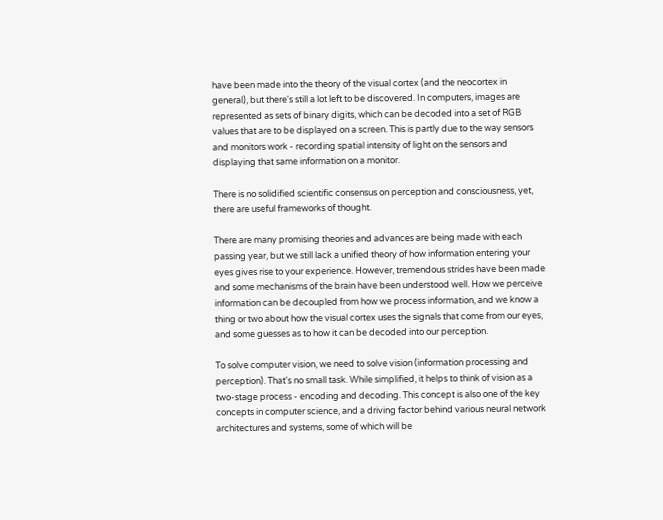have been made into the theory of the visual cortex (and the neocortex in general), but there's still a lot left to be discovered. In computers, images are represented as sets of binary digits, which can be decoded into a set of RGB values that are to be displayed on a screen. This is partly due to the way sensors and monitors work - recording spatial intensity of light on the sensors and displaying that same information on a monitor.

There is no solidified scientific consensus on perception and consciousness, yet, there are useful frameworks of thought.

There are many promising theories and advances are being made with each passing year, but we still lack a unified theory of how information entering your eyes gives rise to your experience. However, tremendous strides have been made and some mechanisms of the brain have been understood well. How we perceive information can be decoupled from how we process information, and we know a thing or two about how the visual cortex uses the signals that come from our eyes, and some guesses as to how it can be decoded into our perception.

To solve computer vision, we need to solve vision (information processing and perception). That's no small task. While simplified, it helps to think of vision as a two-stage process - encoding and decoding. This concept is also one of the key concepts in computer science, and a driving factor behind various neural network architectures and systems, some of which will be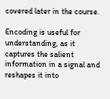covered later in the course.

Encoding is useful for understanding, as it captures the salient information in a signal and reshapes it into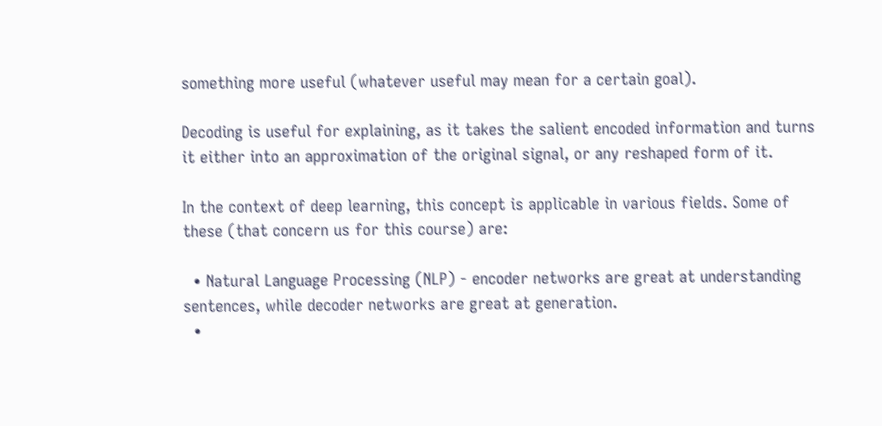something more useful (whatever useful may mean for a certain goal).

Decoding is useful for explaining, as it takes the salient encoded information and turns it either into an approximation of the original signal, or any reshaped form of it.

In the context of deep learning, this concept is applicable in various fields. Some of these (that concern us for this course) are:

  • Natural Language Processing (NLP) - encoder networks are great at understanding sentences, while decoder networks are great at generation.
  •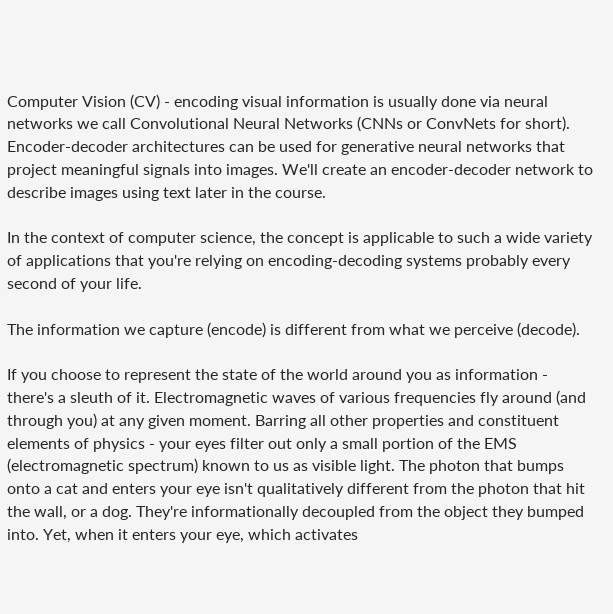Computer Vision (CV) - encoding visual information is usually done via neural networks we call Convolutional Neural Networks (CNNs or ConvNets for short). Encoder-decoder architectures can be used for generative neural networks that project meaningful signals into images. We'll create an encoder-decoder network to describe images using text later in the course.

In the context of computer science, the concept is applicable to such a wide variety of applications that you're relying on encoding-decoding systems probably every second of your life.

The information we capture (encode) is different from what we perceive (decode).

If you choose to represent the state of the world around you as information - there's a sleuth of it. Electromagnetic waves of various frequencies fly around (and through you) at any given moment. Barring all other properties and constituent elements of physics - your eyes filter out only a small portion of the EMS (electromagnetic spectrum) known to us as visible light. The photon that bumps onto a cat and enters your eye isn't qualitatively different from the photon that hit the wall, or a dog. They're informationally decoupled from the object they bumped into. Yet, when it enters your eye, which activates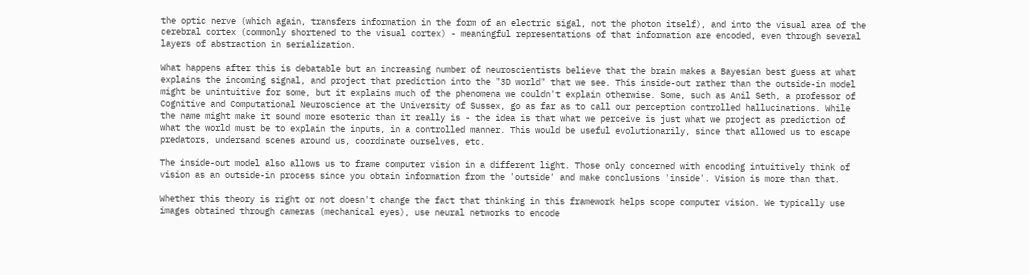the optic nerve (which again, transfers information in the form of an electric sigal, not the photon itself), and into the visual area of the cerebral cortex (commonly shortened to the visual cortex) - meaningful representations of that information are encoded, even through several layers of abstraction in serialization.

What happens after this is debatable but an increasing number of neuroscientists believe that the brain makes a Bayesian best guess at what explains the incoming signal, and project that prediction into the "3D world" that we see. This inside-out rather than the outside-in model might be unintuitive for some, but it explains much of the phenomena we couldn't explain otherwise. Some, such as Anil Seth, a professor of Cognitive and Computational Neuroscience at the University of Sussex, go as far as to call our perception controlled hallucinations. While the name might make it sound more esoteric than it really is - the idea is that what we perceive is just what we project as prediction of what the world must be to explain the inputs, in a controlled manner. This would be useful evolutionarily, since that allowed us to escape predators, undersand scenes around us, coordinate ourselves, etc.

The inside-out model also allows us to frame computer vision in a different light. Those only concerned with encoding intuitively think of vision as an outside-in process since you obtain information from the 'outside' and make conclusions 'inside'. Vision is more than that.

Whether this theory is right or not doesn't change the fact that thinking in this framework helps scope computer vision. We typically use images obtained through cameras (mechanical eyes), use neural networks to encode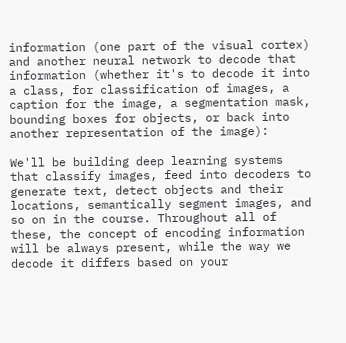information (one part of the visual cortex) and another neural network to decode that information (whether it's to decode it into a class, for classification of images, a caption for the image, a segmentation mask, bounding boxes for objects, or back into another representation of the image):

We'll be building deep learning systems that classify images, feed into decoders to generate text, detect objects and their locations, semantically segment images, and so on in the course. Throughout all of these, the concept of encoding information will be always present, while the way we decode it differs based on your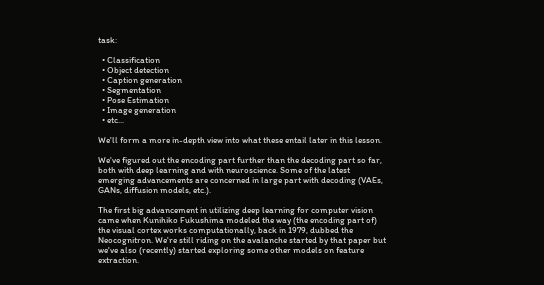task:

  • Classification
  • Object detection
  • Caption generation
  • Segmentation
  • Pose Estimation
  • Image generation
  • etc...

We'll form a more in-depth view into what these entail later in this lesson.

We've figured out the encoding part further than the decoding part so far, both with deep learning and with neuroscience. Some of the latest emerging advancements are concerned in large part with decoding (VAEs, GANs, diffusion models, etc.).

The first big advancement in utilizing deep learning for computer vision came when Kunihiko Fukushima modeled the way (the encoding part of) the visual cortex works computationally, back in 1979, dubbed the Neocognitron. We're still riding on the avalanche started by that paper but we've also (recently) started exploring some other models on feature extraction.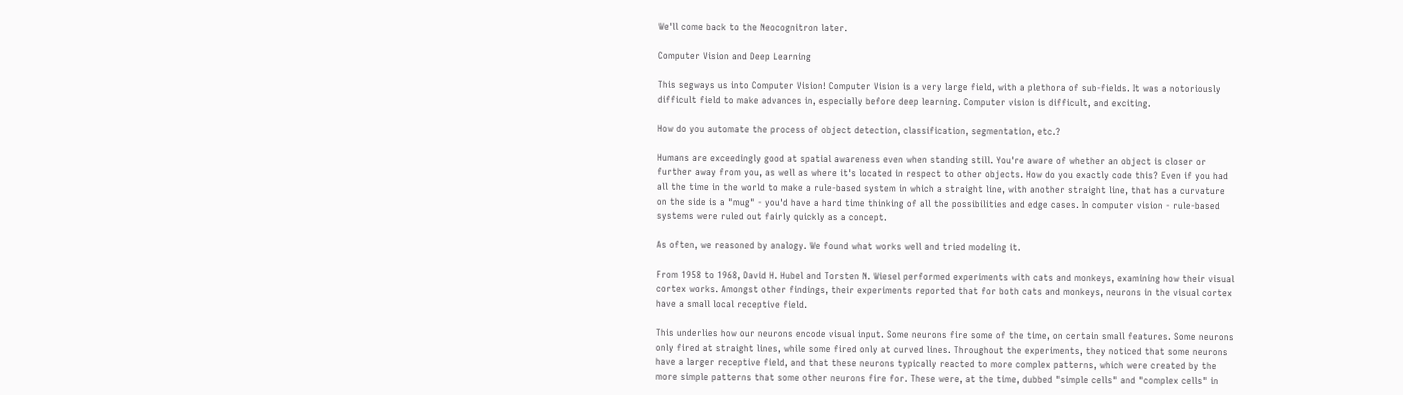We'll come back to the Neocognitron later.

Computer Vision and Deep Learning

This segways us into Computer Vision! Computer Vision is a very large field, with a plethora of sub-fields. It was a notoriously difficult field to make advances in, especially before deep learning. Computer vision is difficult, and exciting.

How do you automate the process of object detection, classification, segmentation, etc.?

Humans are exceedingly good at spatial awareness even when standing still. You're aware of whether an object is closer or further away from you, as well as where it's located in respect to other objects. How do you exactly code this? Even if you had all the time in the world to make a rule-based system in which a straight line, with another straight line, that has a curvature on the side is a "mug" - you'd have a hard time thinking of all the possibilities and edge cases. In computer vision - rule-based systems were ruled out fairly quickly as a concept.

As often, we reasoned by analogy. We found what works well and tried modeling it.

From 1958 to 1968, David H. Hubel and Torsten N. Wiesel performed experiments with cats and monkeys, examining how their visual cortex works. Amongst other findings, their experiments reported that for both cats and monkeys, neurons in the visual cortex have a small local receptive field.

This underlies how our neurons encode visual input. Some neurons fire some of the time, on certain small features. Some neurons only fired at straight lines, while some fired only at curved lines. Throughout the experiments, they noticed that some neurons have a larger receptive field, and that these neurons typically reacted to more complex patterns, which were created by the more simple patterns that some other neurons fire for. These were, at the time, dubbed "simple cells" and "complex cells" in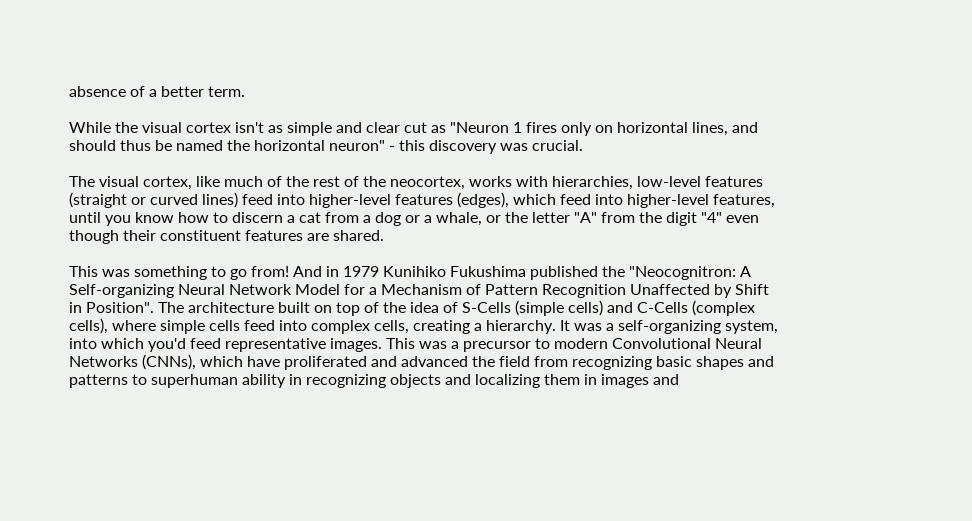absence of a better term.

While the visual cortex isn't as simple and clear cut as "Neuron 1 fires only on horizontal lines, and should thus be named the horizontal neuron" - this discovery was crucial.

The visual cortex, like much of the rest of the neocortex, works with hierarchies, low-level features (straight or curved lines) feed into higher-level features (edges), which feed into higher-level features, until you know how to discern a cat from a dog or a whale, or the letter "A" from the digit "4" even though their constituent features are shared.

This was something to go from! And in 1979 Kunihiko Fukushima published the "Neocognitron: A Self-organizing Neural Network Model for a Mechanism of Pattern Recognition Unaffected by Shift in Position". The architecture built on top of the idea of S-Cells (simple cells) and C-Cells (complex cells), where simple cells feed into complex cells, creating a hierarchy. It was a self-organizing system, into which you'd feed representative images. This was a precursor to modern Convolutional Neural Networks (CNNs), which have proliferated and advanced the field from recognizing basic shapes and patterns to superhuman ability in recognizing objects and localizing them in images and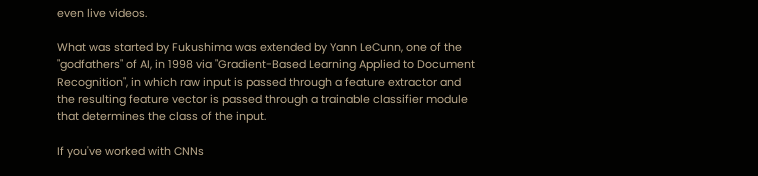even live videos.

What was started by Fukushima was extended by Yann LeCunn, one of the "godfathers" of AI, in 1998 via "Gradient-Based Learning Applied to Document Recognition", in which raw input is passed through a feature extractor and the resulting feature vector is passed through a trainable classifier module that determines the class of the input.

If you've worked with CNNs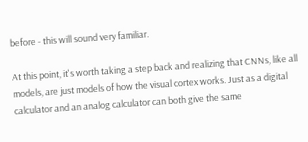before - this will sound very familiar.

At this point, it's worth taking a step back and realizing that CNNs, like all models, are just models of how the visual cortex works. Just as a digital calculator and an analog calculator can both give the same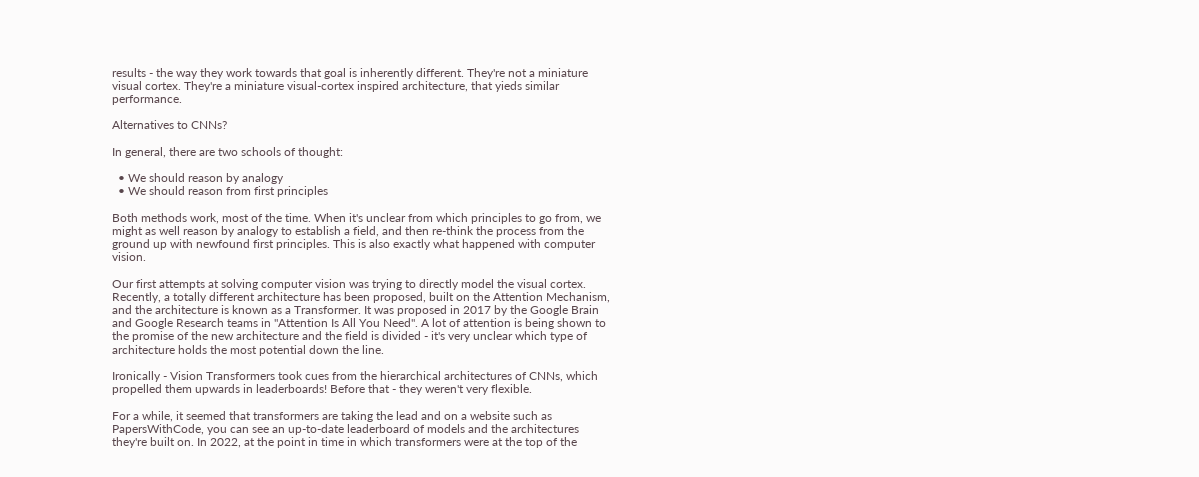results - the way they work towards that goal is inherently different. They're not a miniature visual cortex. They're a miniature visual-cortex inspired architecture, that yieds similar performance.

Alternatives to CNNs?

In general, there are two schools of thought:

  • We should reason by analogy
  • We should reason from first principles

Both methods work, most of the time. When it's unclear from which principles to go from, we might as well reason by analogy to establish a field, and then re-think the process from the ground up with newfound first principles. This is also exactly what happened with computer vision.

Our first attempts at solving computer vision was trying to directly model the visual cortex. Recently, a totally different architecture has been proposed, built on the Attention Mechanism, and the architecture is known as a Transformer. It was proposed in 2017 by the Google Brain and Google Research teams in "Attention Is All You Need". A lot of attention is being shown to the promise of the new architecture and the field is divided - it's very unclear which type of architecture holds the most potential down the line.

Ironically - Vision Transformers took cues from the hierarchical architectures of CNNs, which propelled them upwards in leaderboards! Before that - they weren't very flexible.

For a while, it seemed that transformers are taking the lead and on a website such as PapersWithCode, you can see an up-to-date leaderboard of models and the architectures they're built on. In 2022, at the point in time in which transformers were at the top of the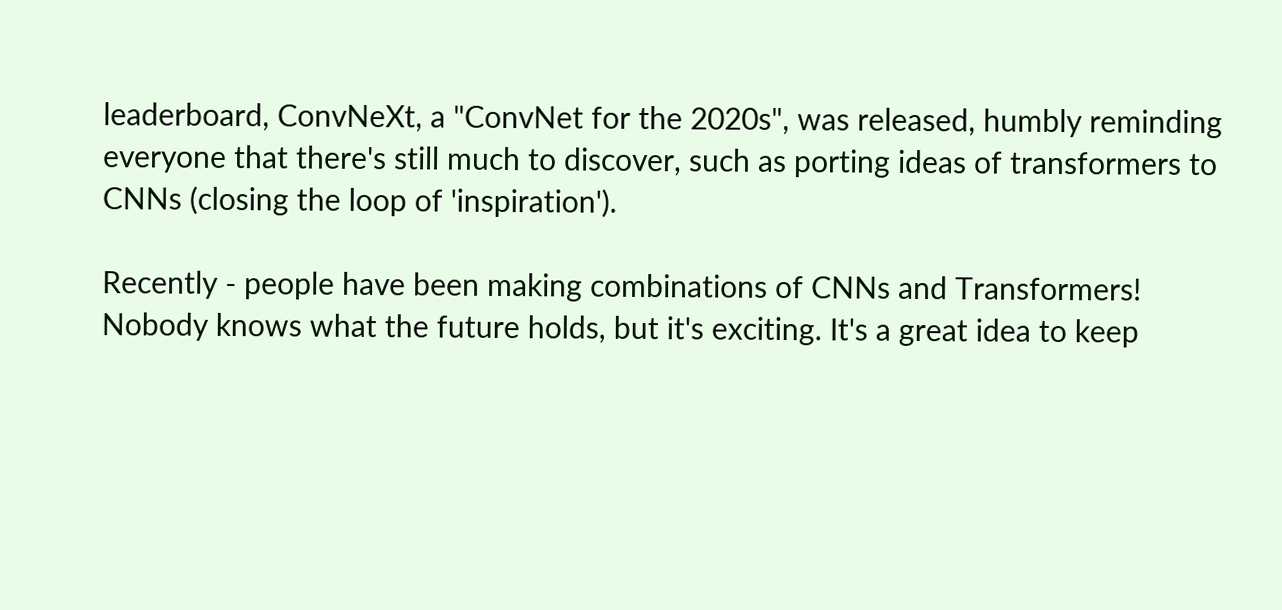leaderboard, ConvNeXt, a "ConvNet for the 2020s", was released, humbly reminding everyone that there's still much to discover, such as porting ideas of transformers to CNNs (closing the loop of 'inspiration').

Recently - people have been making combinations of CNNs and Transformers! Nobody knows what the future holds, but it's exciting. It's a great idea to keep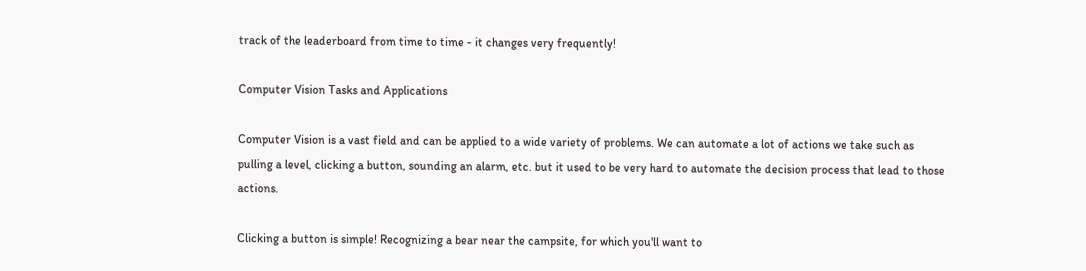track of the leaderboard from time to time - it changes very frequently!

Computer Vision Tasks and Applications

Computer Vision is a vast field and can be applied to a wide variety of problems. We can automate a lot of actions we take such as pulling a level, clicking a button, sounding an alarm, etc. but it used to be very hard to automate the decision process that lead to those actions.

Clicking a button is simple! Recognizing a bear near the campsite, for which you'll want to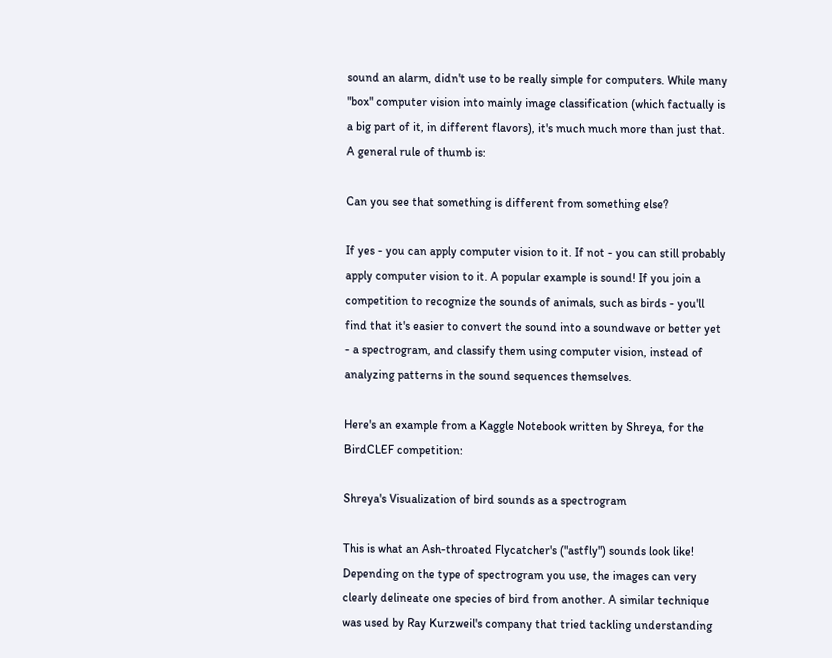sound an alarm, didn't use to be really simple for computers. While many "box" computer vision into mainly image classification (which factually is a big part of it, in different flavors), it's much much more than just that. A general rule of thumb is:

Can you see that something is different from something else?

If yes - you can apply computer vision to it. If not - you can still probably apply computer vision to it. A popular example is sound! If you join a competition to recognize the sounds of animals, such as birds - you'll find that it's easier to convert the sound into a soundwave or better yet - a spectrogram, and classify them using computer vision, instead of analyzing patterns in the sound sequences themselves.

Here's an example from a Kaggle Notebook written by Shreya, for the BirdCLEF competition:

Shreya's Visualization of bird sounds as a spectrogram

This is what an Ash-throated Flycatcher's ("astfly") sounds look like! Depending on the type of spectrogram you use, the images can very clearly delineate one species of bird from another. A similar technique was used by Ray Kurzweil's company that tried tackling understanding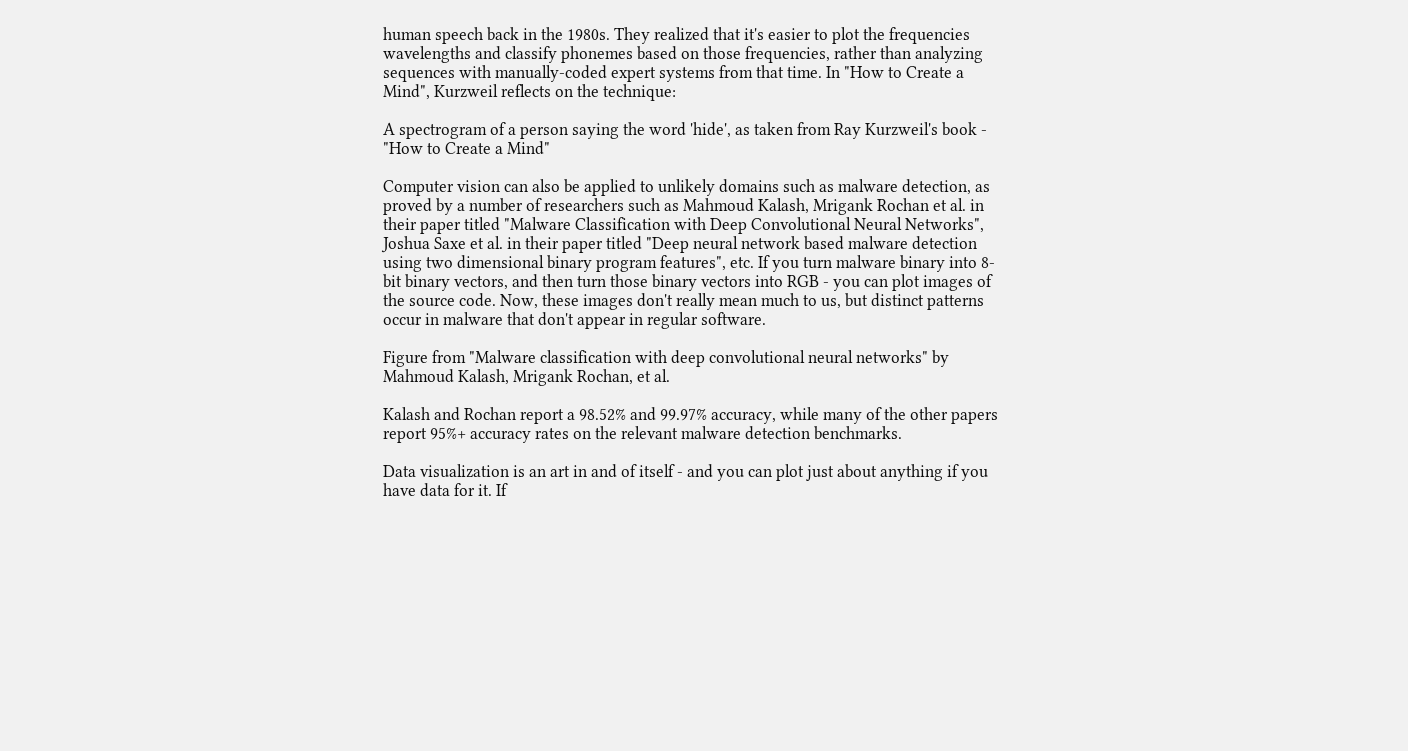human speech back in the 1980s. They realized that it's easier to plot the frequencies wavelengths and classify phonemes based on those frequencies, rather than analyzing sequences with manually-coded expert systems from that time. In "How to Create a Mind", Kurzweil reflects on the technique:

A spectrogram of a person saying the word 'hide', as taken from Ray Kurzweil's book - "How to Create a Mind"

Computer vision can also be applied to unlikely domains such as malware detection, as proved by a number of researchers such as Mahmoud Kalash, Mrigank Rochan et al. in their paper titled "Malware Classification with Deep Convolutional Neural Networks", Joshua Saxe et al. in their paper titled "Deep neural network based malware detection using two dimensional binary program features", etc. If you turn malware binary into 8-bit binary vectors, and then turn those binary vectors into RGB - you can plot images of the source code. Now, these images don't really mean much to us, but distinct patterns occur in malware that don't appear in regular software.

Figure from "Malware classification with deep convolutional neural networks" by Mahmoud Kalash, Mrigank Rochan, et al.

Kalash and Rochan report a 98.52% and 99.97% accuracy, while many of the other papers report 95%+ accuracy rates on the relevant malware detection benchmarks.

Data visualization is an art in and of itself - and you can plot just about anything if you have data for it. If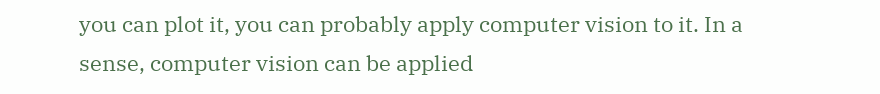you can plot it, you can probably apply computer vision to it. In a sense, computer vision can be applied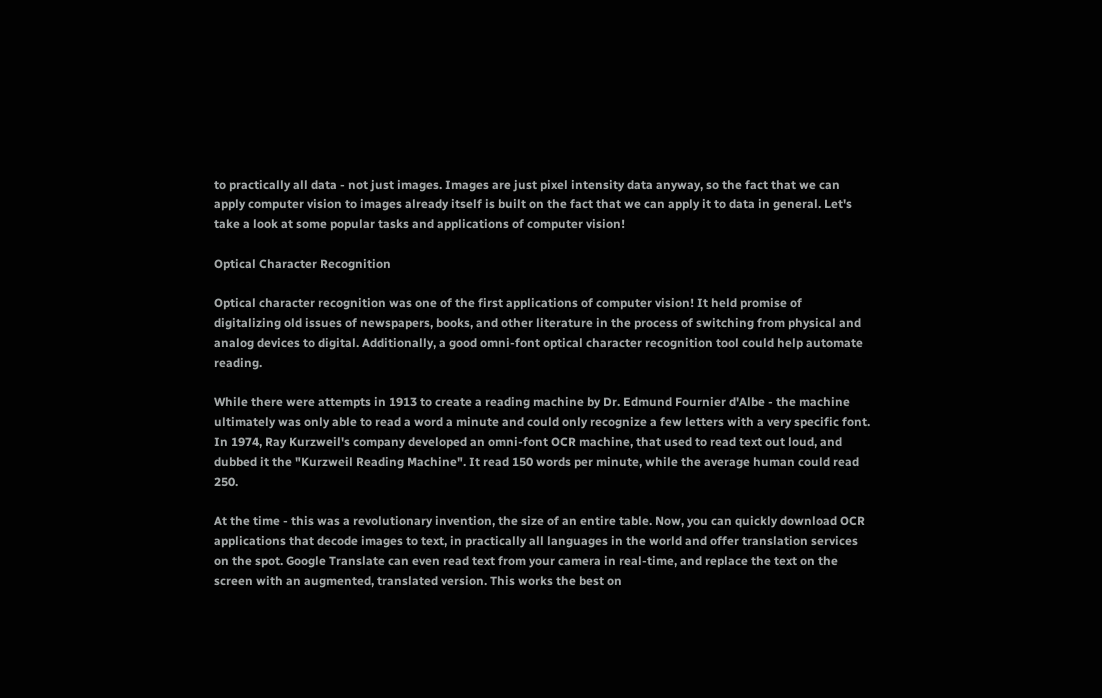to practically all data - not just images. Images are just pixel intensity data anyway, so the fact that we can apply computer vision to images already itself is built on the fact that we can apply it to data in general. Let's take a look at some popular tasks and applications of computer vision!

Optical Character Recognition

Optical character recognition was one of the first applications of computer vision! It held promise of digitalizing old issues of newspapers, books, and other literature in the process of switching from physical and analog devices to digital. Additionally, a good omni-font optical character recognition tool could help automate reading.

While there were attempts in 1913 to create a reading machine by Dr. Edmund Fournier d'Albe - the machine ultimately was only able to read a word a minute and could only recognize a few letters with a very specific font. In 1974, Ray Kurzweil's company developed an omni-font OCR machine, that used to read text out loud, and dubbed it the "Kurzweil Reading Machine". It read 150 words per minute, while the average human could read 250.

At the time - this was a revolutionary invention, the size of an entire table. Now, you can quickly download OCR applications that decode images to text, in practically all languages in the world and offer translation services on the spot. Google Translate can even read text from your camera in real-time, and replace the text on the screen with an augmented, translated version. This works the best on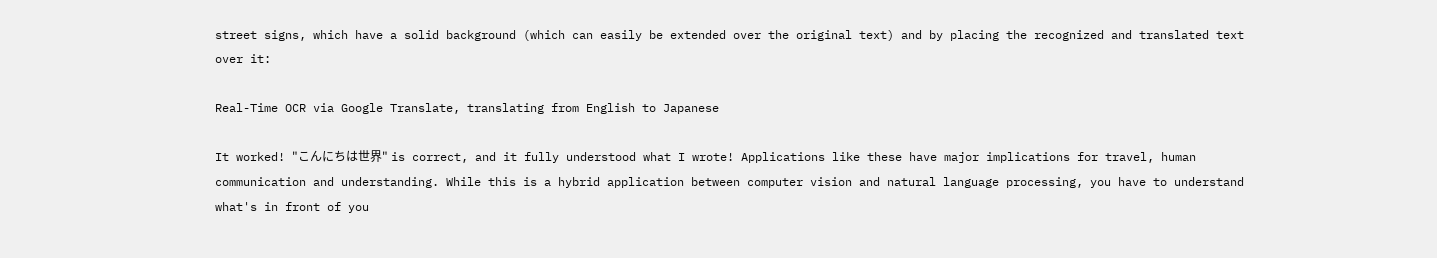street signs, which have a solid background (which can easily be extended over the original text) and by placing the recognized and translated text over it:

Real-Time OCR via Google Translate, translating from English to Japanese

It worked! "こんにちは世界" is correct, and it fully understood what I wrote! Applications like these have major implications for travel, human communication and understanding. While this is a hybrid application between computer vision and natural language processing, you have to understand what's in front of you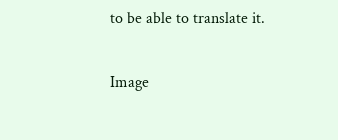to be able to translate it.

Image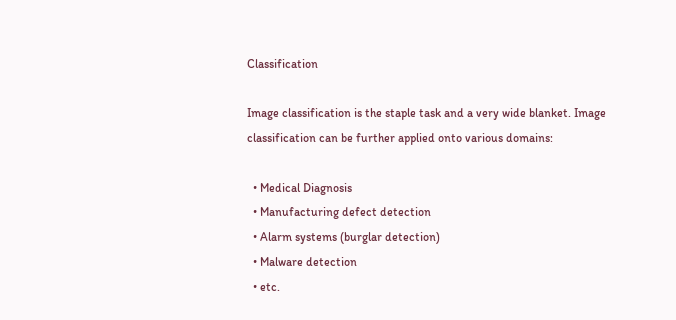Classification

Image classification is the staple task and a very wide blanket. Image classification can be further applied onto various domains:

  • Medical Diagnosis
  • Manufacturing defect detection
  • Alarm systems (burglar detection)
  • Malware detection
  • etc.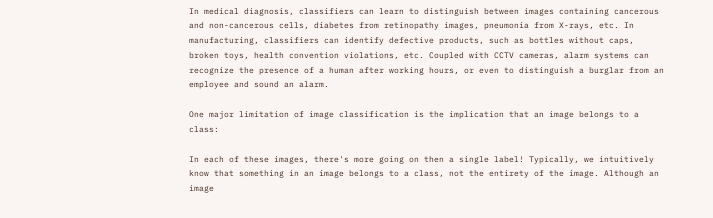In medical diagnosis, classifiers can learn to distinguish between images containing cancerous and non-cancerous cells, diabetes from retinopathy images, pneumonia from X-rays, etc. In manufacturing, classifiers can identify defective products, such as bottles without caps, broken toys, health convention violations, etc. Coupled with CCTV cameras, alarm systems can recognize the presence of a human after working hours, or even to distinguish a burglar from an employee and sound an alarm.

One major limitation of image classification is the implication that an image belongs to a class:

In each of these images, there's more going on then a single label! Typically, we intuitively know that something in an image belongs to a class, not the entirety of the image. Although an image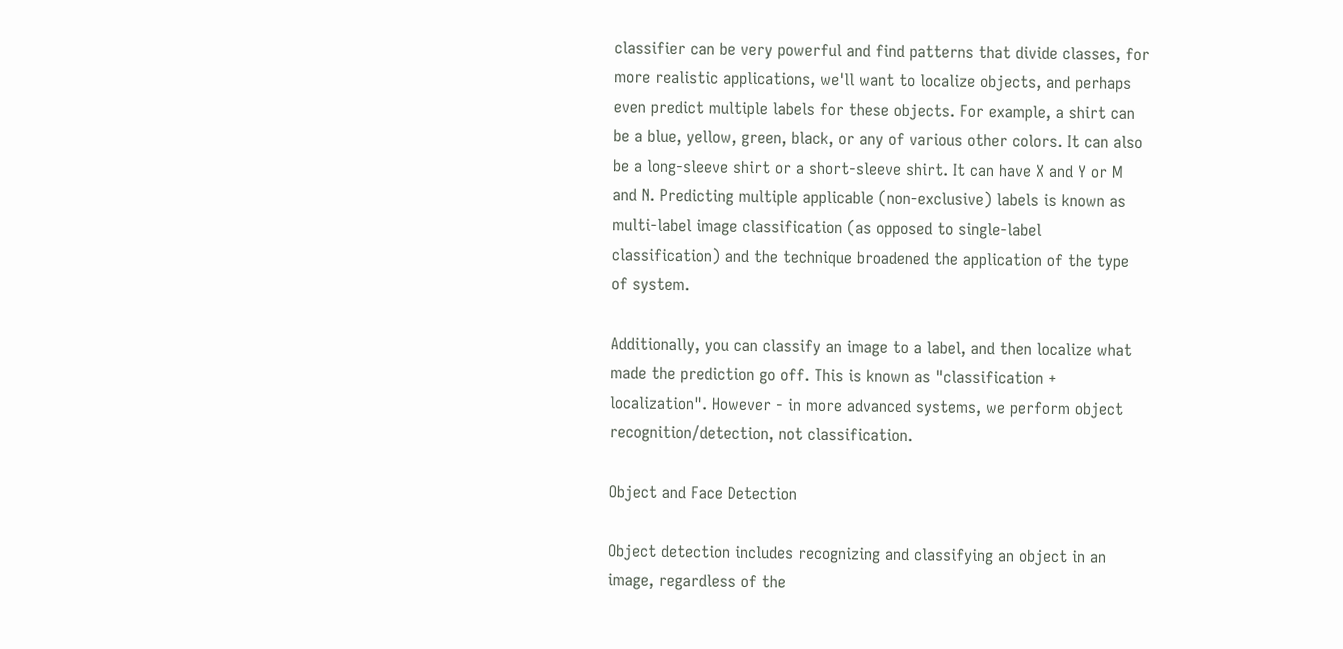classifier can be very powerful and find patterns that divide classes, for more realistic applications, we'll want to localize objects, and perhaps even predict multiple labels for these objects. For example, a shirt can be a blue, yellow, green, black, or any of various other colors. It can also be a long-sleeve shirt or a short-sleeve shirt. It can have X and Y or M and N. Predicting multiple applicable (non-exclusive) labels is known as multi-label image classification (as opposed to single-label classification) and the technique broadened the application of the type of system.

Additionally, you can classify an image to a label, and then localize what made the prediction go off. This is known as "classification + localization". However - in more advanced systems, we perform object recognition/detection, not classification.

Object and Face Detection

Object detection includes recognizing and classifying an object in an image, regardless of the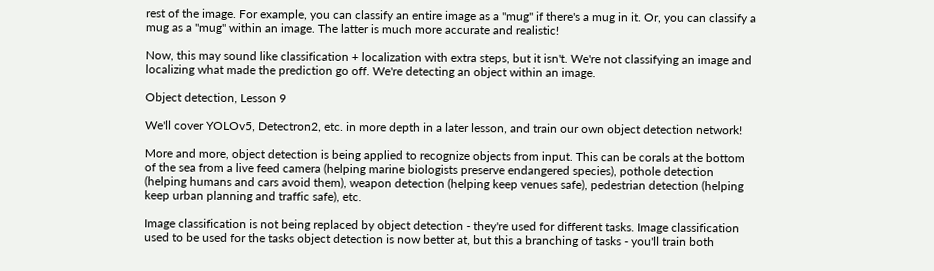rest of the image. For example, you can classify an entire image as a "mug" if there's a mug in it. Or, you can classify a mug as a "mug" within an image. The latter is much more accurate and realistic!

Now, this may sound like classification + localization with extra steps, but it isn't. We're not classifying an image and localizing what made the prediction go off. We're detecting an object within an image.

Object detection, Lesson 9

We'll cover YOLOv5, Detectron2, etc. in more depth in a later lesson, and train our own object detection network!

More and more, object detection is being applied to recognize objects from input. This can be corals at the bottom of the sea from a live feed camera (helping marine biologists preserve endangered species), pothole detection (helping humans and cars avoid them), weapon detection (helping keep venues safe), pedestrian detection (helping keep urban planning and traffic safe), etc.

Image classification is not being replaced by object detection - they're used for different tasks. Image classification used to be used for the tasks object detection is now better at, but this a branching of tasks - you'll train both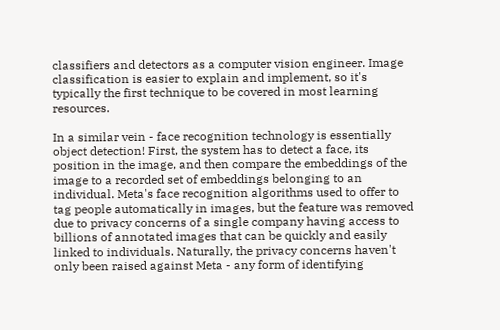classifiers and detectors as a computer vision engineer. Image classification is easier to explain and implement, so it's typically the first technique to be covered in most learning resources.

In a similar vein - face recognition technology is essentially object detection! First, the system has to detect a face, its position in the image, and then compare the embeddings of the image to a recorded set of embeddings belonging to an individual. Meta's face recognition algorithms used to offer to tag people automatically in images, but the feature was removed due to privacy concerns of a single company having access to billions of annotated images that can be quickly and easily linked to individuals. Naturally, the privacy concerns haven't only been raised against Meta - any form of identifying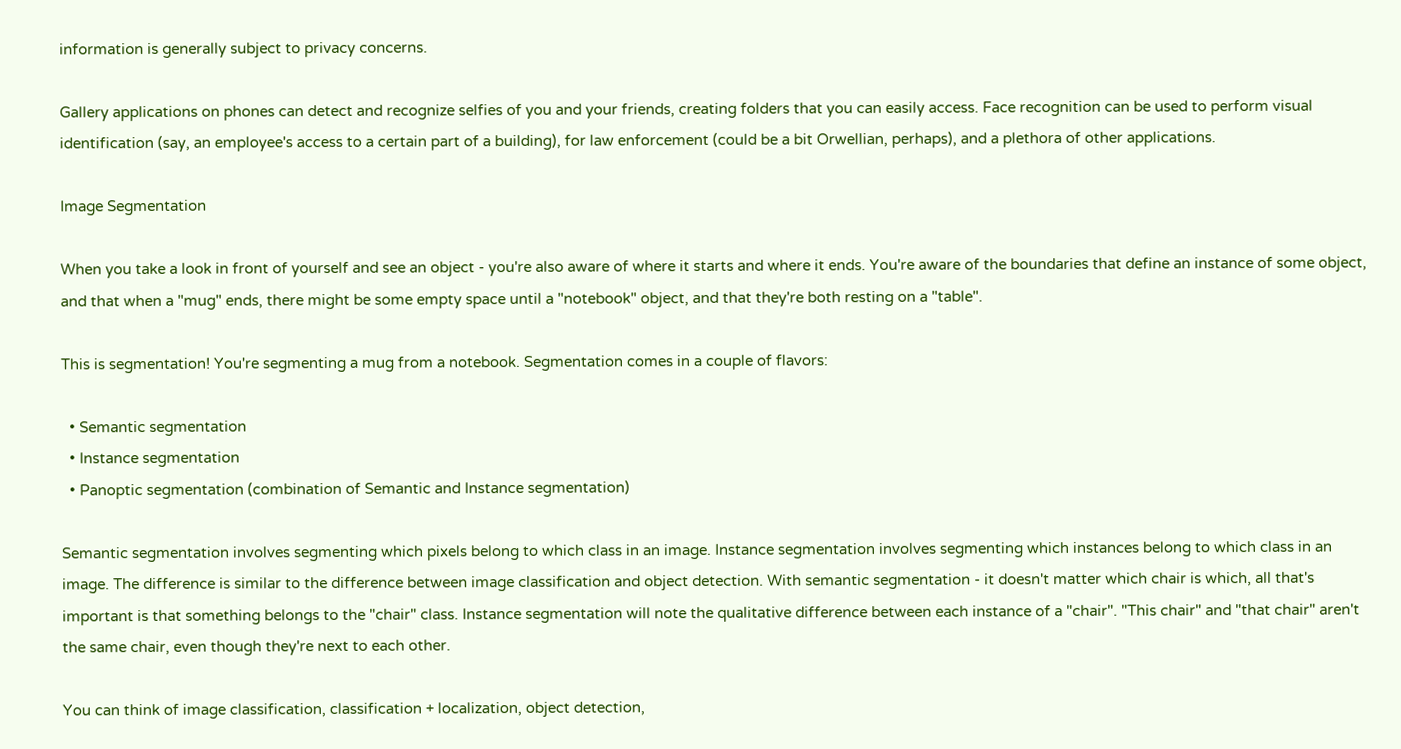information is generally subject to privacy concerns.

Gallery applications on phones can detect and recognize selfies of you and your friends, creating folders that you can easily access. Face recognition can be used to perform visual identification (say, an employee's access to a certain part of a building), for law enforcement (could be a bit Orwellian, perhaps), and a plethora of other applications.

Image Segmentation

When you take a look in front of yourself and see an object - you're also aware of where it starts and where it ends. You're aware of the boundaries that define an instance of some object, and that when a "mug" ends, there might be some empty space until a "notebook" object, and that they're both resting on a "table".

This is segmentation! You're segmenting a mug from a notebook. Segmentation comes in a couple of flavors:

  • Semantic segmentation
  • Instance segmentation
  • Panoptic segmentation (combination of Semantic and Instance segmentation)

Semantic segmentation involves segmenting which pixels belong to which class in an image. Instance segmentation involves segmenting which instances belong to which class in an image. The difference is similar to the difference between image classification and object detection. With semantic segmentation - it doesn't matter which chair is which, all that's important is that something belongs to the "chair" class. Instance segmentation will note the qualitative difference between each instance of a "chair". "This chair" and "that chair" aren't the same chair, even though they're next to each other.

You can think of image classification, classification + localization, object detection,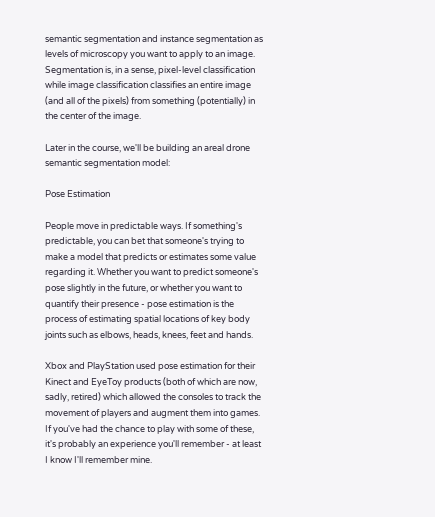semantic segmentation and instance segmentation as levels of microscopy you want to apply to an image. Segmentation is, in a sense, pixel-level classification while image classification classifies an entire image (and all of the pixels) from something (potentially) in the center of the image.

Later in the course, we'll be building an areal drone semantic segmentation model:

Pose Estimation

People move in predictable ways. If something's predictable, you can bet that someone's trying to make a model that predicts or estimates some value regarding it. Whether you want to predict someone's pose slightly in the future, or whether you want to quantify their presence - pose estimation is the process of estimating spatial locations of key body joints such as elbows, heads, knees, feet and hands.

Xbox and PlayStation used pose estimation for their Kinect and EyeToy products (both of which are now, sadly, retired) which allowed the consoles to track the movement of players and augment them into games. If you've had the chance to play with some of these, it's probably an experience you'll remember - at least I know I'll remember mine.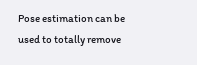Pose estimation can be used to totally remove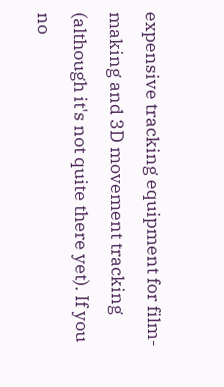expensive tracking equipment for film-making and 3D movement tracking (although it's not quite there yet). If you no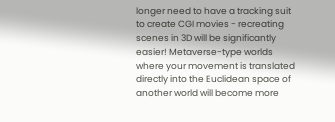longer need to have a tracking suit to create CGI movies - recreating scenes in 3D will be significantly easier! Metaverse-type worlds where your movement is translated directly into the Euclidean space of another world will become more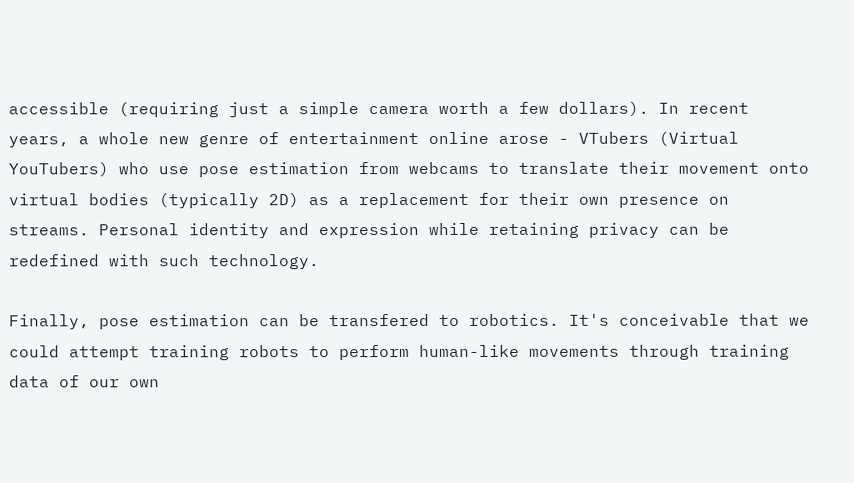accessible (requiring just a simple camera worth a few dollars). In recent years, a whole new genre of entertainment online arose - VTubers (Virtual YouTubers) who use pose estimation from webcams to translate their movement onto virtual bodies (typically 2D) as a replacement for their own presence on streams. Personal identity and expression while retaining privacy can be redefined with such technology.

Finally, pose estimation can be transfered to robotics. It's conceivable that we could attempt training robots to perform human-like movements through training data of our own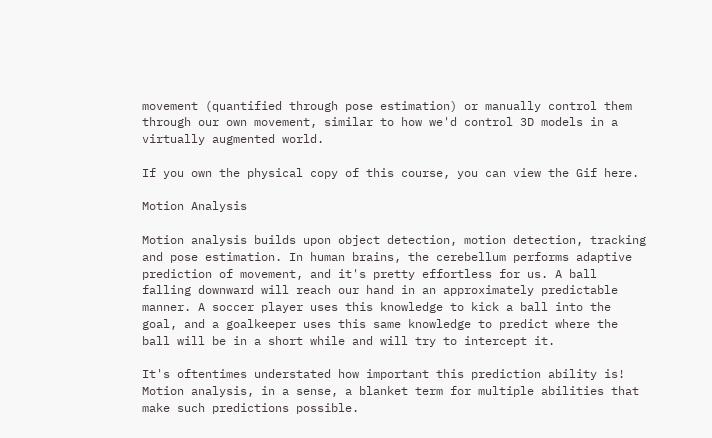movement (quantified through pose estimation) or manually control them through our own movement, similar to how we'd control 3D models in a virtually augmented world.

If you own the physical copy of this course, you can view the Gif here.

Motion Analysis

Motion analysis builds upon object detection, motion detection, tracking and pose estimation. In human brains, the cerebellum performs adaptive prediction of movement, and it's pretty effortless for us. A ball falling downward will reach our hand in an approximately predictable manner. A soccer player uses this knowledge to kick a ball into the goal, and a goalkeeper uses this same knowledge to predict where the ball will be in a short while and will try to intercept it.

It's oftentimes understated how important this prediction ability is! Motion analysis, in a sense, a blanket term for multiple abilities that make such predictions possible.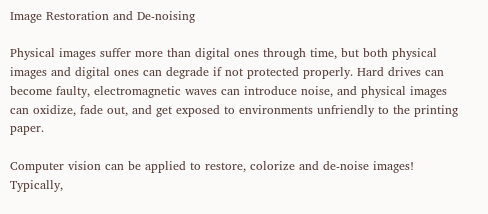Image Restoration and De-noising

Physical images suffer more than digital ones through time, but both physical images and digital ones can degrade if not protected properly. Hard drives can become faulty, electromagnetic waves can introduce noise, and physical images can oxidize, fade out, and get exposed to environments unfriendly to the printing paper.

Computer vision can be applied to restore, colorize and de-noise images! Typically,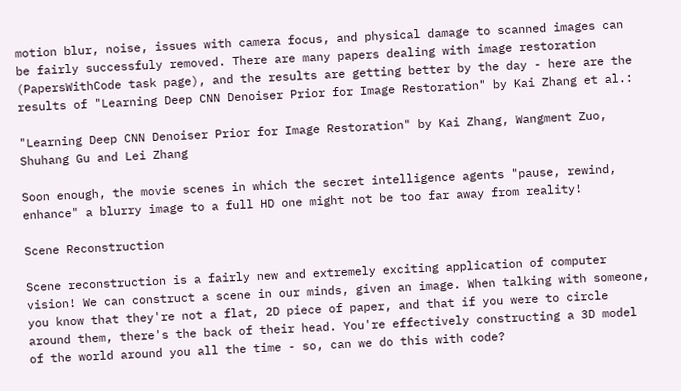motion blur, noise, issues with camera focus, and physical damage to scanned images can be fairly successfuly removed. There are many papers dealing with image restoration (PapersWithCode task page), and the results are getting better by the day - here are the results of "Learning Deep CNN Denoiser Prior for Image Restoration" by Kai Zhang et al.:

"Learning Deep CNN Denoiser Prior for Image Restoration" by Kai Zhang, Wangment Zuo, Shuhang Gu and Lei Zhang

Soon enough, the movie scenes in which the secret intelligence agents "pause, rewind, enhance" a blurry image to a full HD one might not be too far away from reality!

Scene Reconstruction

Scene reconstruction is a fairly new and extremely exciting application of computer vision! We can construct a scene in our minds, given an image. When talking with someone, you know that they're not a flat, 2D piece of paper, and that if you were to circle around them, there's the back of their head. You're effectively constructing a 3D model of the world around you all the time - so, can we do this with code?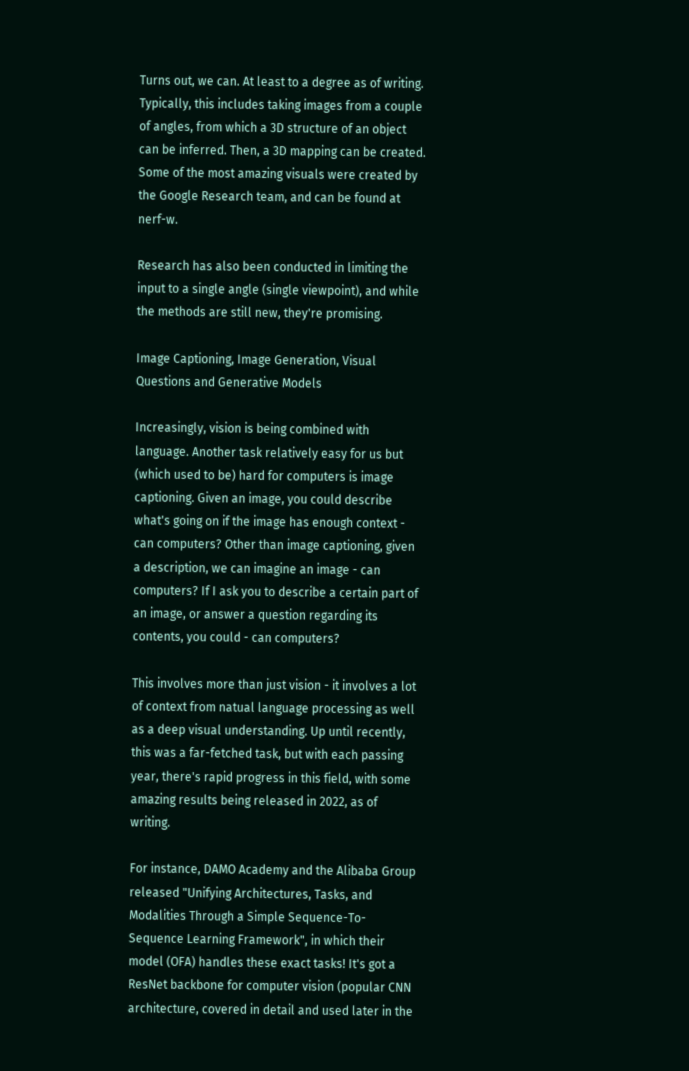Turns out, we can. At least to a degree as of writing. Typically, this includes taking images from a couple of angles, from which a 3D structure of an object can be inferred. Then, a 3D mapping can be created. Some of the most amazing visuals were created by the Google Research team, and can be found at nerf-w.

Research has also been conducted in limiting the input to a single angle (single viewpoint), and while the methods are still new, they're promising.

Image Captioning, Image Generation, Visual Questions and Generative Models

Increasingly, vision is being combined with language. Another task relatively easy for us but (which used to be) hard for computers is image captioning. Given an image, you could describe what's going on if the image has enough context - can computers? Other than image captioning, given a description, we can imagine an image - can computers? If I ask you to describe a certain part of an image, or answer a question regarding its contents, you could - can computers?

This involves more than just vision - it involves a lot of context from natual language processing as well as a deep visual understanding. Up until recently, this was a far-fetched task, but with each passing year, there's rapid progress in this field, with some amazing results being released in 2022, as of writing.

For instance, DAMO Academy and the Alibaba Group released "Unifying Architectures, Tasks, and Modalities Through a Simple Sequence-To-Sequence Learning Framework", in which their model (OFA) handles these exact tasks! It's got a ResNet backbone for computer vision (popular CNN architecture, covered in detail and used later in the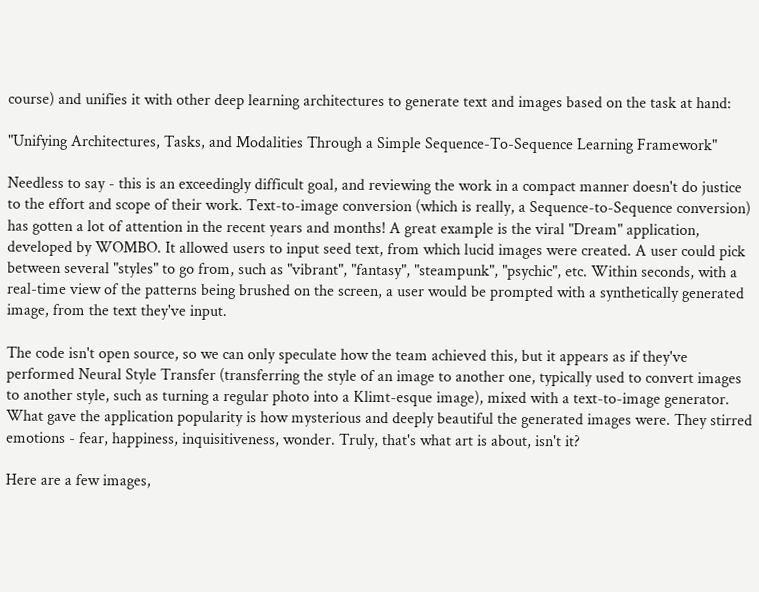course) and unifies it with other deep learning architectures to generate text and images based on the task at hand:

"Unifying Architectures, Tasks, and Modalities Through a Simple Sequence-To-Sequence Learning Framework"

Needless to say - this is an exceedingly difficult goal, and reviewing the work in a compact manner doesn't do justice to the effort and scope of their work. Text-to-image conversion (which is really, a Sequence-to-Sequence conversion) has gotten a lot of attention in the recent years and months! A great example is the viral "Dream" application, developed by WOMBO. It allowed users to input seed text, from which lucid images were created. A user could pick between several "styles" to go from, such as "vibrant", "fantasy", "steampunk", "psychic", etc. Within seconds, with a real-time view of the patterns being brushed on the screen, a user would be prompted with a synthetically generated image, from the text they've input.

The code isn't open source, so we can only speculate how the team achieved this, but it appears as if they've performed Neural Style Transfer (transferring the style of an image to another one, typically used to convert images to another style, such as turning a regular photo into a Klimt-esque image), mixed with a text-to-image generator. What gave the application popularity is how mysterious and deeply beautiful the generated images were. They stirred emotions - fear, happiness, inquisitiveness, wonder. Truly, that's what art is about, isn't it?

Here are a few images,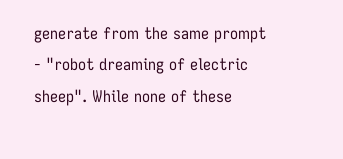generate from the same prompt - "robot dreaming of electric sheep". While none of these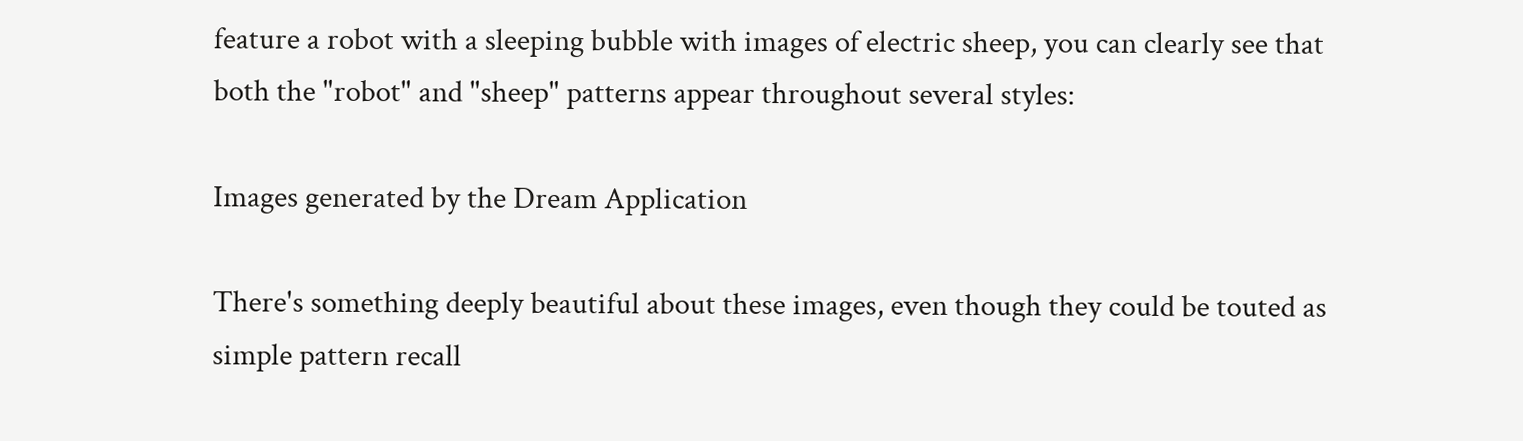feature a robot with a sleeping bubble with images of electric sheep, you can clearly see that both the "robot" and "sheep" patterns appear throughout several styles:

Images generated by the Dream Application

There's something deeply beautiful about these images, even though they could be touted as simple pattern recall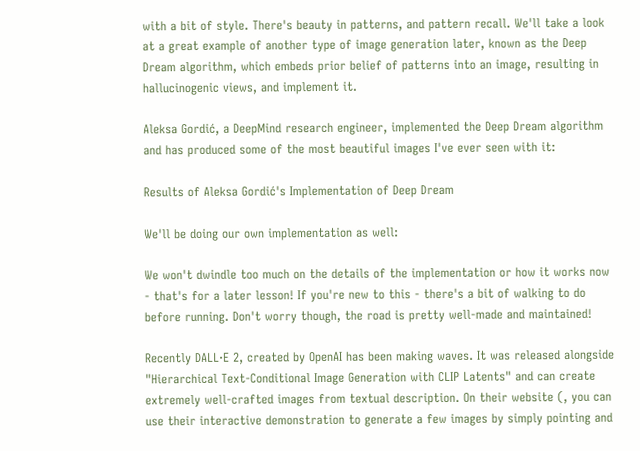with a bit of style. There's beauty in patterns, and pattern recall. We'll take a look at a great example of another type of image generation later, known as the Deep Dream algorithm, which embeds prior belief of patterns into an image, resulting in hallucinogenic views, and implement it.

Aleksa Gordić, a DeepMind research engineer, implemented the Deep Dream algorithm and has produced some of the most beautiful images I've ever seen with it:

Results of Aleksa Gordić's Implementation of Deep Dream

We'll be doing our own implementation as well:

We won't dwindle too much on the details of the implementation or how it works now - that's for a later lesson! If you're new to this - there's a bit of walking to do before running. Don't worry though, the road is pretty well-made and maintained!

Recently DALL·E 2, created by OpenAI has been making waves. It was released alongside "Hierarchical Text-Conditional Image Generation with CLIP Latents" and can create extremely well-crafted images from textual description. On their website (, you can use their interactive demonstration to generate a few images by simply pointing and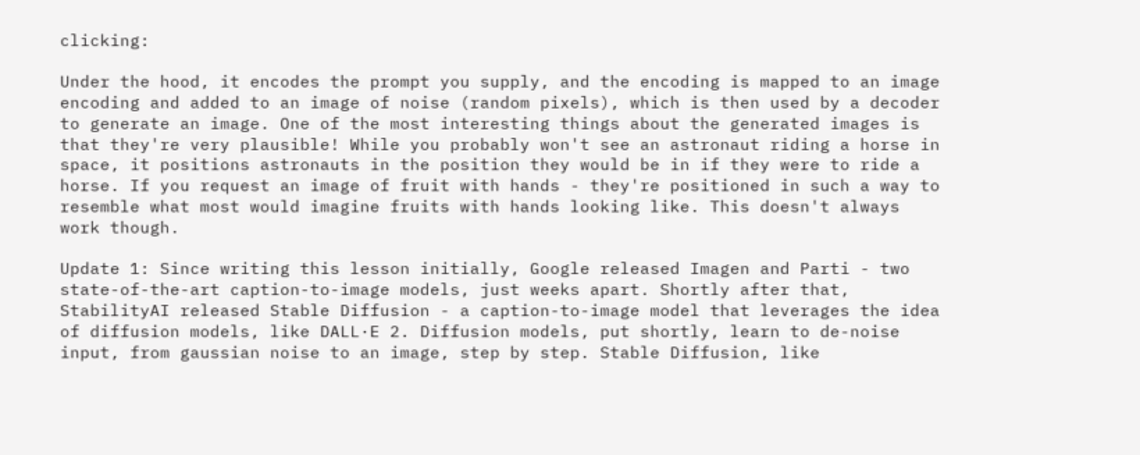clicking:

Under the hood, it encodes the prompt you supply, and the encoding is mapped to an image encoding and added to an image of noise (random pixels), which is then used by a decoder to generate an image. One of the most interesting things about the generated images is that they're very plausible! While you probably won't see an astronaut riding a horse in space, it positions astronauts in the position they would be in if they were to ride a horse. If you request an image of fruit with hands - they're positioned in such a way to resemble what most would imagine fruits with hands looking like. This doesn't always work though.

Update 1: Since writing this lesson initially, Google released Imagen and Parti - two state-of-the-art caption-to-image models, just weeks apart. Shortly after that, StabilityAI released Stable Diffusion - a caption-to-image model that leverages the idea of diffusion models, like DALL·E 2. Diffusion models, put shortly, learn to de-noise input, from gaussian noise to an image, step by step. Stable Diffusion, like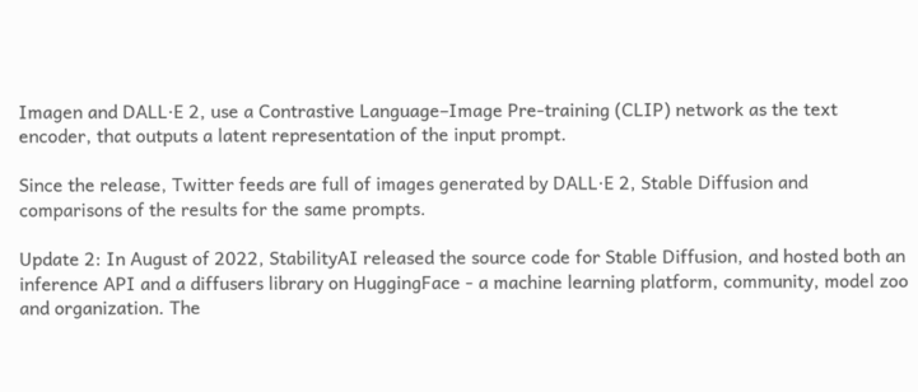Imagen and DALL·E 2, use a Contrastive Language–Image Pre-training (CLIP) network as the text encoder, that outputs a latent representation of the input prompt.

Since the release, Twitter feeds are full of images generated by DALL·E 2, Stable Diffusion and comparisons of the results for the same prompts.

Update 2: In August of 2022, StabilityAI released the source code for Stable Diffusion, and hosted both an inference API and a diffusers library on HuggingFace - a machine learning platform, community, model zoo and organization. The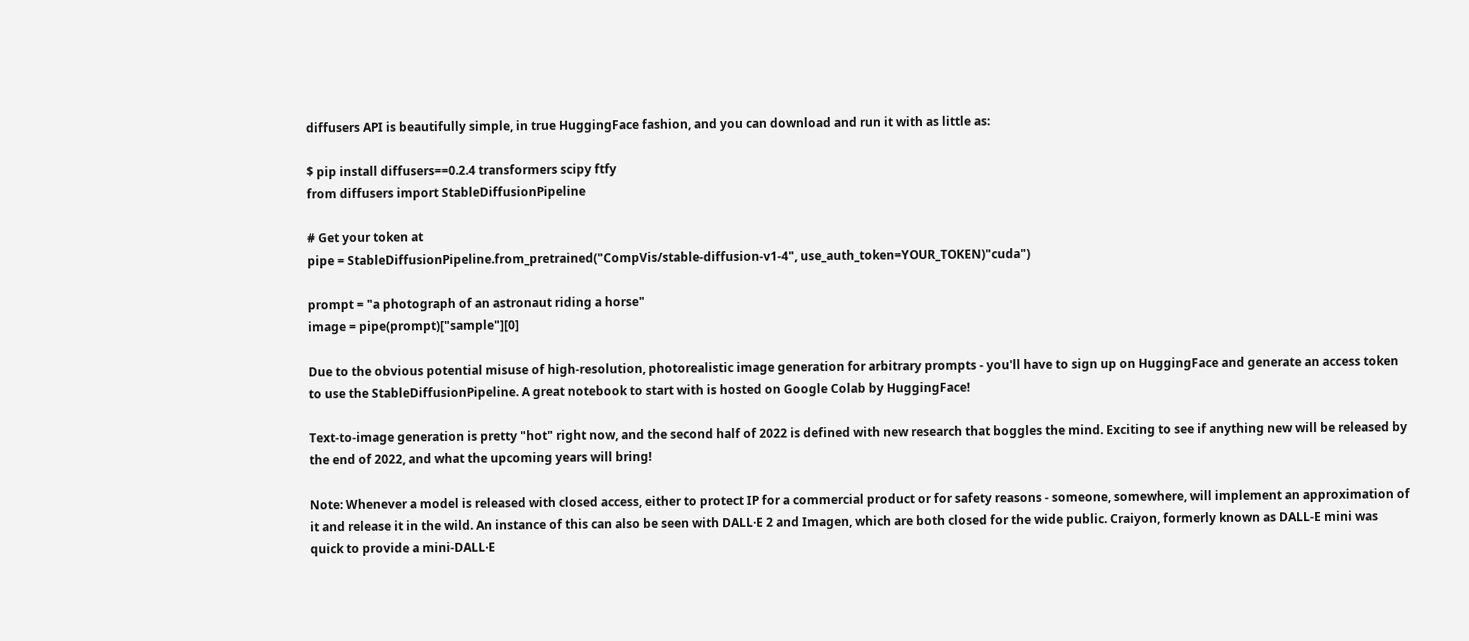diffusers API is beautifully simple, in true HuggingFace fashion, and you can download and run it with as little as:

$ pip install diffusers==0.2.4 transformers scipy ftfy
from diffusers import StableDiffusionPipeline

# Get your token at
pipe = StableDiffusionPipeline.from_pretrained("CompVis/stable-diffusion-v1-4", use_auth_token=YOUR_TOKEN)"cuda")

prompt = "a photograph of an astronaut riding a horse"
image = pipe(prompt)["sample"][0]

Due to the obvious potential misuse of high-resolution, photorealistic image generation for arbitrary prompts - you'll have to sign up on HuggingFace and generate an access token to use the StableDiffusionPipeline. A great notebook to start with is hosted on Google Colab by HuggingFace!

Text-to-image generation is pretty "hot" right now, and the second half of 2022 is defined with new research that boggles the mind. Exciting to see if anything new will be released by the end of 2022, and what the upcoming years will bring!

Note: Whenever a model is released with closed access, either to protect IP for a commercial product or for safety reasons - someone, somewhere, will implement an approximation of it and release it in the wild. An instance of this can also be seen with DALL·E 2 and Imagen, which are both closed for the wide public. Craiyon, formerly known as DALL-E mini was quick to provide a mini-DALL·E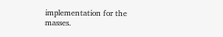implementation for the masses.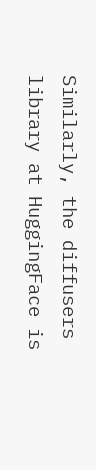Similarly, the diffusers library at HuggingFace is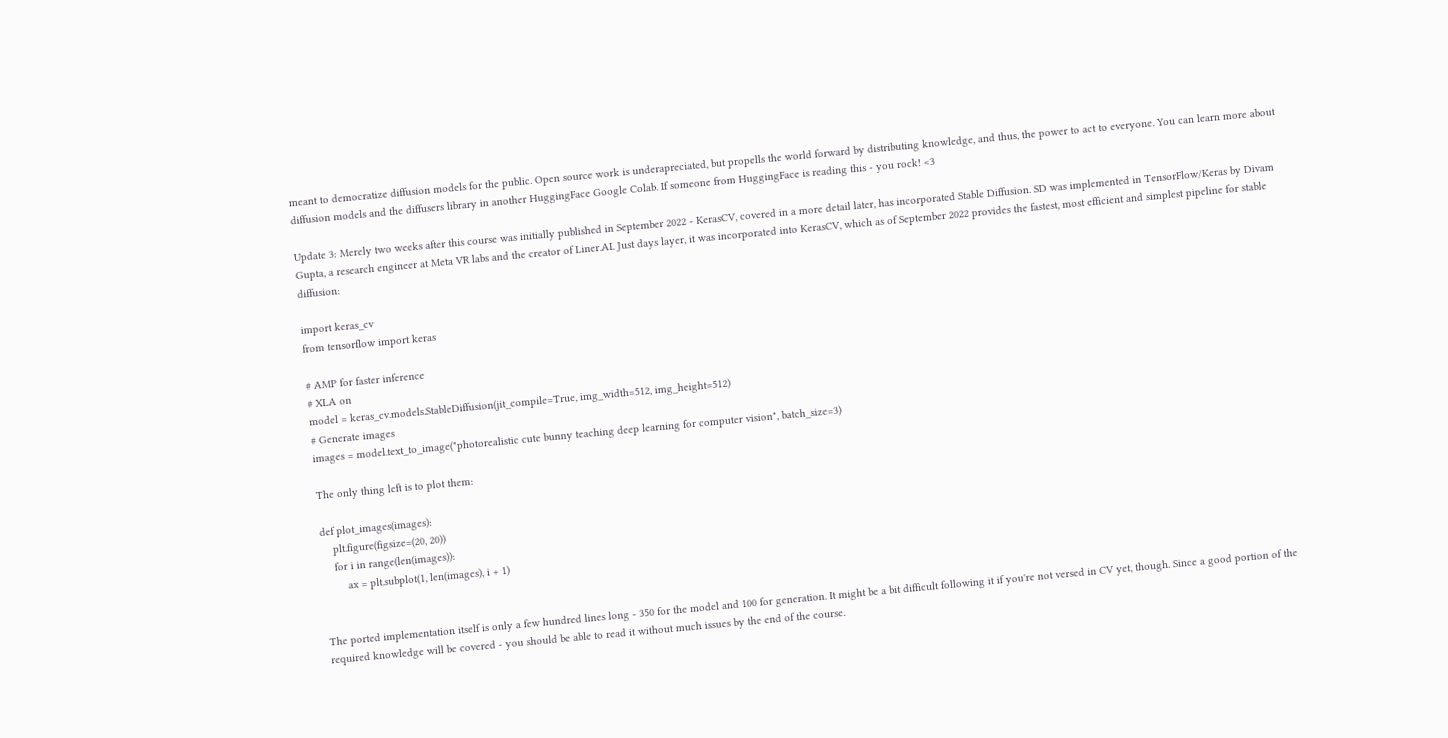meant to democratize diffusion models for the public. Open source work is underapreciated, but propells the world forward by distributing knowledge, and thus, the power to act to everyone. You can learn more about diffusion models and the diffusers library in another HuggingFace Google Colab. If someone from HuggingFace is reading this - you rock! <3

Update 3: Merely two weeks after this course was initially published in September 2022 - KerasCV, covered in a more detail later, has incorporated Stable Diffusion. SD was implemented in TensorFlow/Keras by Divam Gupta, a research engineer at Meta VR labs and the creator of Liner.AI. Just days layer, it was incorporated into KerasCV, which as of September 2022 provides the fastest, most efficient and simplest pipeline for stable diffusion:

import keras_cv
from tensorflow import keras

# AMP for faster inference
# XLA on
model = keras_cv.models.StableDiffusion(jit_compile=True, img_width=512, img_height=512)
# Generate images
images = model.text_to_image("photorealistic cute bunny teaching deep learning for computer vision", batch_size=3)

The only thing left is to plot them:

def plot_images(images):
    plt.figure(figsize=(20, 20))
    for i in range(len(images)):
        ax = plt.subplot(1, len(images), i + 1)


The ported implementation itself is only a few hundred lines long - 350 for the model and 100 for generation. It might be a bit difficult following it if you're not versed in CV yet, though. Since a good portion of the required knowledge will be covered - you should be able to read it without much issues by the end of the course.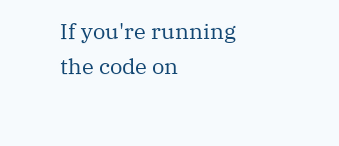If you're running the code on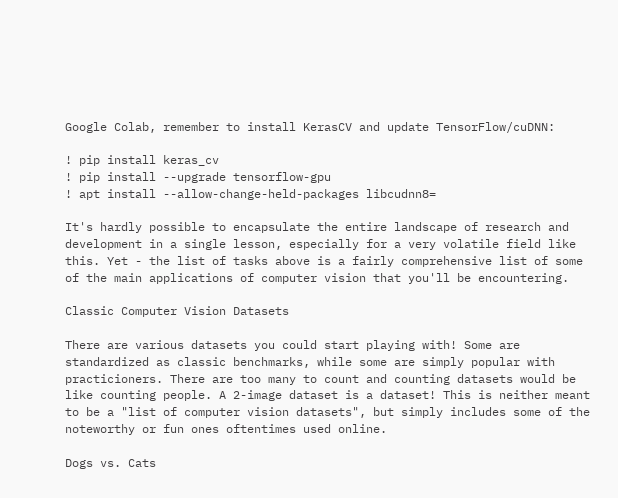Google Colab, remember to install KerasCV and update TensorFlow/cuDNN:

! pip install keras_cv
! pip install --upgrade tensorflow-gpu
! apt install --allow-change-held-packages libcudnn8=

It's hardly possible to encapsulate the entire landscape of research and development in a single lesson, especially for a very volatile field like this. Yet - the list of tasks above is a fairly comprehensive list of some of the main applications of computer vision that you'll be encountering.

Classic Computer Vision Datasets

There are various datasets you could start playing with! Some are standardized as classic benchmarks, while some are simply popular with practicioners. There are too many to count and counting datasets would be like counting people. A 2-image dataset is a dataset! This is neither meant to be a "list of computer vision datasets", but simply includes some of the noteworthy or fun ones oftentimes used online.

Dogs vs. Cats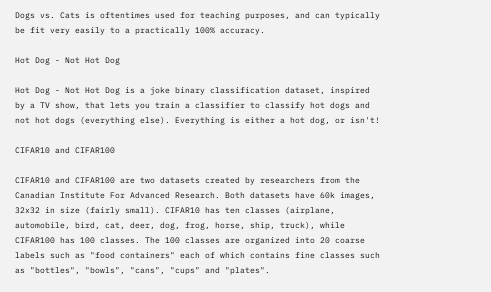Dogs vs. Cats is oftentimes used for teaching purposes, and can typically be fit very easily to a practically 100% accuracy.

Hot Dog - Not Hot Dog

Hot Dog - Not Hot Dog is a joke binary classification dataset, inspired by a TV show, that lets you train a classifier to classify hot dogs and not hot dogs (everything else). Everything is either a hot dog, or isn't!

CIFAR10 and CIFAR100

CIFAR10 and CIFAR100 are two datasets created by researchers from the Canadian Institute For Advanced Research. Both datasets have 60k images, 32x32 in size (fairly small). CIFAR10 has ten classes (airplane, automobile, bird, cat, deer, dog, frog, horse, ship, truck), while CIFAR100 has 100 classes. The 100 classes are organized into 20 coarse labels such as "food containers" each of which contains fine classes such as "bottles", "bowls", "cans", "cups" and "plates".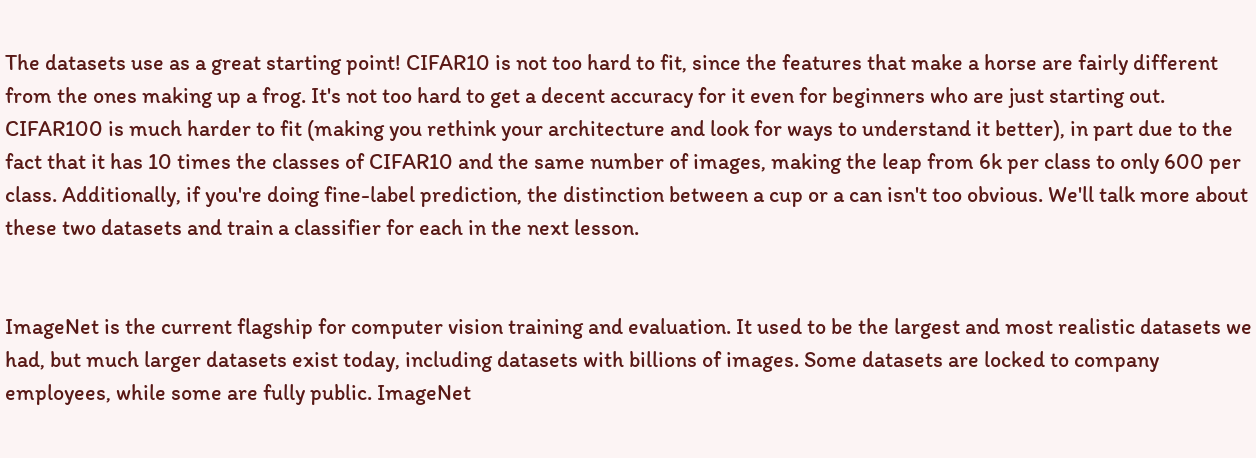The datasets use as a great starting point! CIFAR10 is not too hard to fit, since the features that make a horse are fairly different from the ones making up a frog. It's not too hard to get a decent accuracy for it even for beginners who are just starting out. CIFAR100 is much harder to fit (making you rethink your architecture and look for ways to understand it better), in part due to the fact that it has 10 times the classes of CIFAR10 and the same number of images, making the leap from 6k per class to only 600 per class. Additionally, if you're doing fine-label prediction, the distinction between a cup or a can isn't too obvious. We'll talk more about these two datasets and train a classifier for each in the next lesson.


ImageNet is the current flagship for computer vision training and evaluation. It used to be the largest and most realistic datasets we had, but much larger datasets exist today, including datasets with billions of images. Some datasets are locked to company employees, while some are fully public. ImageNet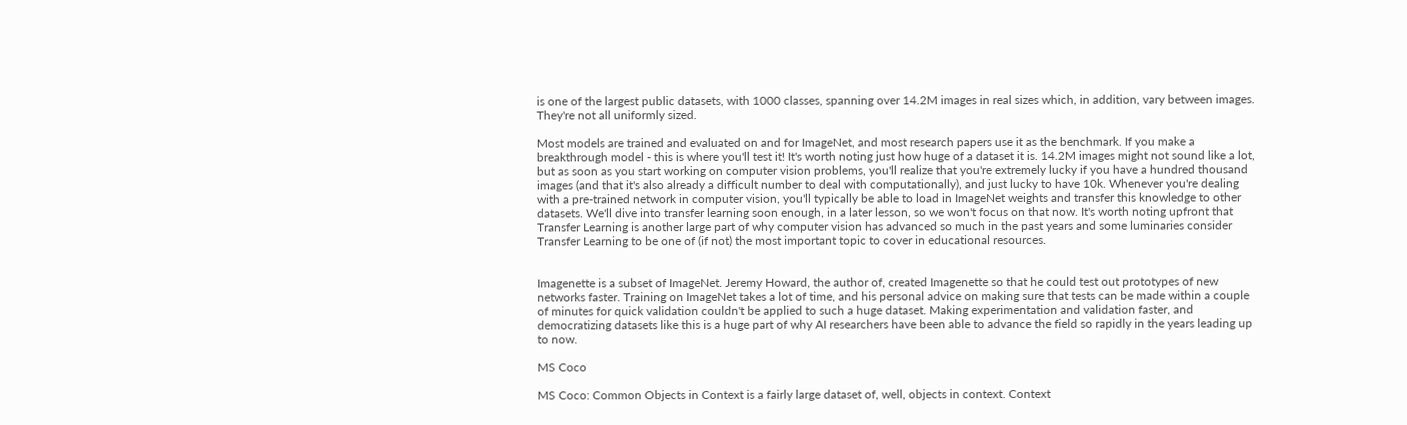is one of the largest public datasets, with 1000 classes, spanning over 14.2M images in real sizes which, in addition, vary between images. They're not all uniformly sized.

Most models are trained and evaluated on and for ImageNet, and most research papers use it as the benchmark. If you make a breakthrough model - this is where you'll test it! It's worth noting just how huge of a dataset it is. 14.2M images might not sound like a lot, but as soon as you start working on computer vision problems, you'll realize that you're extremely lucky if you have a hundred thousand images (and that it's also already a difficult number to deal with computationally), and just lucky to have 10k. Whenever you're dealing with a pre-trained network in computer vision, you'll typically be able to load in ImageNet weights and transfer this knowledge to other datasets. We'll dive into transfer learning soon enough, in a later lesson, so we won't focus on that now. It's worth noting upfront that Transfer Learning is another large part of why computer vision has advanced so much in the past years and some luminaries consider Transfer Learning to be one of (if not) the most important topic to cover in educational resources.


Imagenette is a subset of ImageNet. Jeremy Howard, the author of, created Imagenette so that he could test out prototypes of new networks faster. Training on ImageNet takes a lot of time, and his personal advice on making sure that tests can be made within a couple of minutes for quick validation couldn't be applied to such a huge dataset. Making experimentation and validation faster, and democratizing datasets like this is a huge part of why AI researchers have been able to advance the field so rapidly in the years leading up to now.

MS Coco

MS Coco: Common Objects in Context is a fairly large dataset of, well, objects in context. Context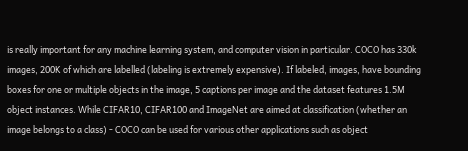is really important for any machine learning system, and computer vision in particular. COCO has 330k images, 200K of which are labelled (labeling is extremely expensive). If labeled, images, have bounding boxes for one or multiple objects in the image, 5 captions per image and the dataset features 1.5M object instances. While CIFAR10, CIFAR100 and ImageNet are aimed at classification (whether an image belongs to a class) - COCO can be used for various other applications such as object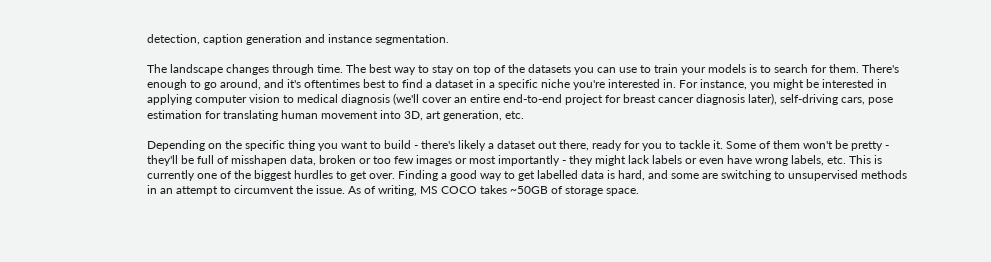detection, caption generation and instance segmentation.

The landscape changes through time. The best way to stay on top of the datasets you can use to train your models is to search for them. There's enough to go around, and it's oftentimes best to find a dataset in a specific niche you're interested in. For instance, you might be interested in applying computer vision to medical diagnosis (we'll cover an entire end-to-end project for breast cancer diagnosis later), self-driving cars, pose estimation for translating human movement into 3D, art generation, etc.

Depending on the specific thing you want to build - there's likely a dataset out there, ready for you to tackle it. Some of them won't be pretty - they'll be full of misshapen data, broken or too few images or most importantly - they might lack labels or even have wrong labels, etc. This is currently one of the biggest hurdles to get over. Finding a good way to get labelled data is hard, and some are switching to unsupervised methods in an attempt to circumvent the issue. As of writing, MS COCO takes ~50GB of storage space.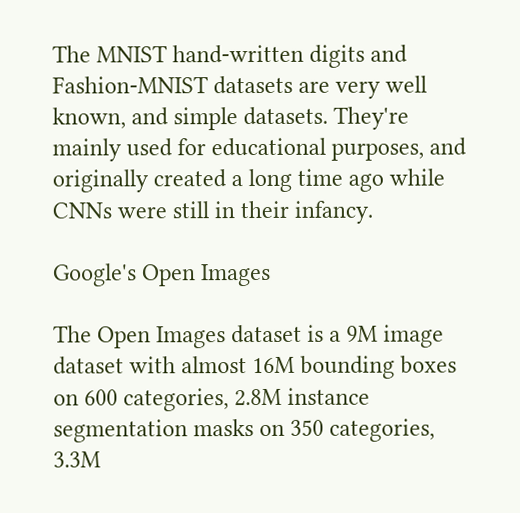The MNIST hand-written digits and Fashion-MNIST datasets are very well known, and simple datasets. They're mainly used for educational purposes, and originally created a long time ago while CNNs were still in their infancy.

Google's Open Images

The Open Images dataset is a 9M image dataset with almost 16M bounding boxes on 600 categories, 2.8M instance segmentation masks on 350 categories, 3.3M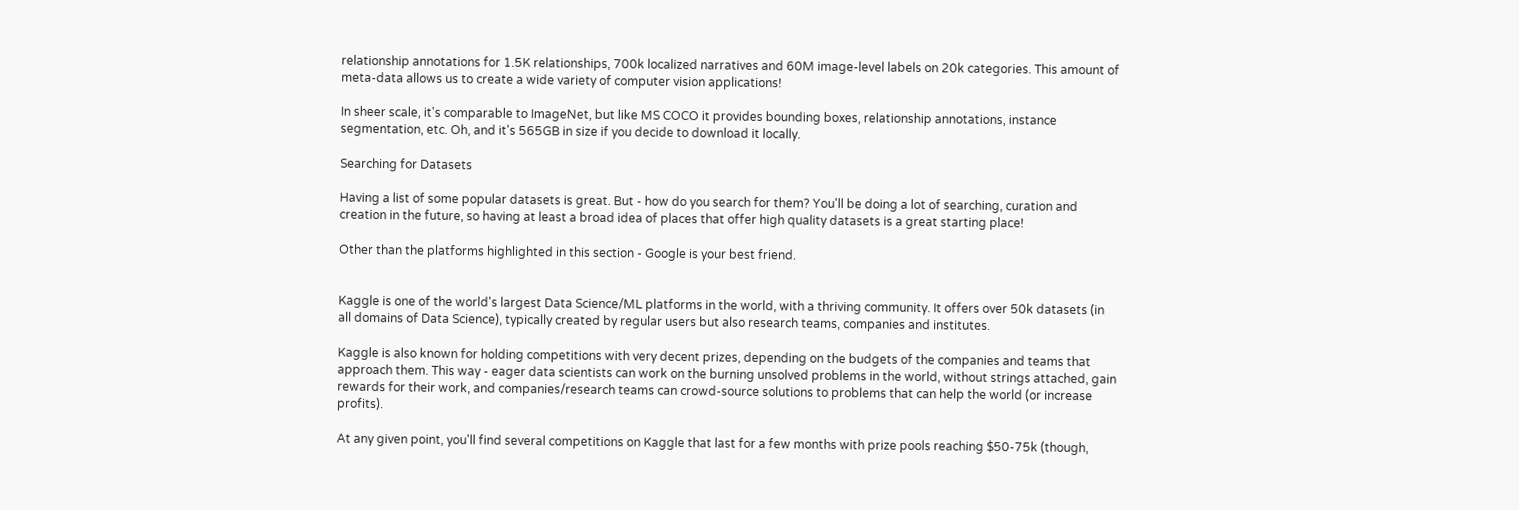relationship annotations for 1.5K relationships, 700k localized narratives and 60M image-level labels on 20k categories. This amount of meta-data allows us to create a wide variety of computer vision applications!

In sheer scale, it's comparable to ImageNet, but like MS COCO it provides bounding boxes, relationship annotations, instance segmentation, etc. Oh, and it's 565GB in size if you decide to download it locally.

Searching for Datasets

Having a list of some popular datasets is great. But - how do you search for them? You'll be doing a lot of searching, curation and creation in the future, so having at least a broad idea of places that offer high quality datasets is a great starting place!

Other than the platforms highlighted in this section - Google is your best friend.


Kaggle is one of the world's largest Data Science/ML platforms in the world, with a thriving community. It offers over 50k datasets (in all domains of Data Science), typically created by regular users but also research teams, companies and institutes.

Kaggle is also known for holding competitions with very decent prizes, depending on the budgets of the companies and teams that approach them. This way - eager data scientists can work on the burning unsolved problems in the world, without strings attached, gain rewards for their work, and companies/research teams can crowd-source solutions to problems that can help the world (or increase profits).

At any given point, you'll find several competitions on Kaggle that last for a few months with prize pools reaching $50-75k (though,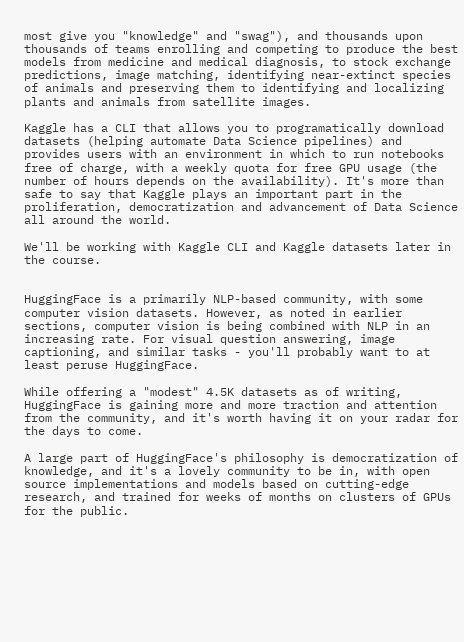most give you "knowledge" and "swag"), and thousands upon thousands of teams enrolling and competing to produce the best models from medicine and medical diagnosis, to stock exchange predictions, image matching, identifying near-extinct species of animals and preserving them to identifying and localizing plants and animals from satellite images.

Kaggle has a CLI that allows you to programatically download datasets (helping automate Data Science pipelines) and provides users with an environment in which to run notebooks free of charge, with a weekly quota for free GPU usage (the number of hours depends on the availability). It's more than safe to say that Kaggle plays an important part in the proliferation, democratization and advancement of Data Science all around the world.

We'll be working with Kaggle CLI and Kaggle datasets later in the course.


HuggingFace is a primarily NLP-based community, with some computer vision datasets. However, as noted in earlier sections, computer vision is being combined with NLP in an increasing rate. For visual question answering, image captioning, and similar tasks - you'll probably want to at least peruse HuggingFace.

While offering a "modest" 4.5K datasets as of writing, HuggingFace is gaining more and more traction and attention from the community, and it's worth having it on your radar for the days to come.

A large part of HuggingFace's philosophy is democratization of knowledge, and it's a lovely community to be in, with open source implementations and models based on cutting-edge research, and trained for weeks of months on clusters of GPUs for the public.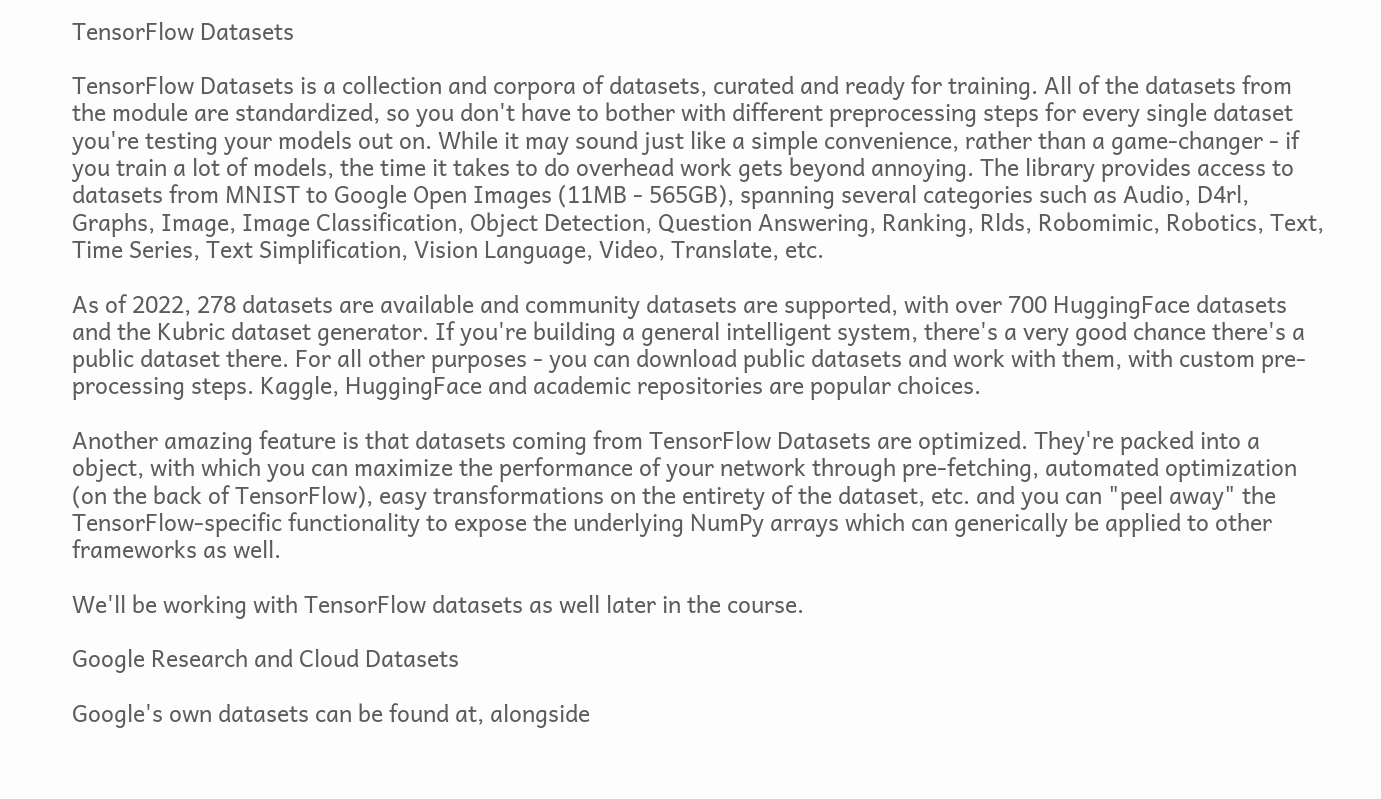TensorFlow Datasets

TensorFlow Datasets is a collection and corpora of datasets, curated and ready for training. All of the datasets from the module are standardized, so you don't have to bother with different preprocessing steps for every single dataset you're testing your models out on. While it may sound just like a simple convenience, rather than a game-changer - if you train a lot of models, the time it takes to do overhead work gets beyond annoying. The library provides access to datasets from MNIST to Google Open Images (11MB - 565GB), spanning several categories such as Audio, D4rl, Graphs, Image, Image Classification, Object Detection, Question Answering, Ranking, Rlds, Robomimic, Robotics, Text, Time Series, Text Simplification, Vision Language, Video, Translate, etc.

As of 2022, 278 datasets are available and community datasets are supported, with over 700 HuggingFace datasets and the Kubric dataset generator. If you're building a general intelligent system, there's a very good chance there's a public dataset there. For all other purposes - you can download public datasets and work with them, with custom pre-processing steps. Kaggle, HuggingFace and academic repositories are popular choices.

Another amazing feature is that datasets coming from TensorFlow Datasets are optimized. They're packed into a object, with which you can maximize the performance of your network through pre-fetching, automated optimization (on the back of TensorFlow), easy transformations on the entirety of the dataset, etc. and you can "peel away" the TensorFlow-specific functionality to expose the underlying NumPy arrays which can generically be applied to other frameworks as well.

We'll be working with TensorFlow datasets as well later in the course.

Google Research and Cloud Datasets

Google's own datasets can be found at, alongside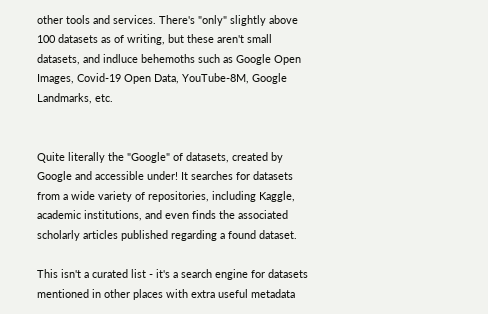other tools and services. There's "only" slightly above 100 datasets as of writing, but these aren't small datasets, and indluce behemoths such as Google Open Images, Covid-19 Open Data, YouTube-8M, Google Landmarks, etc.


Quite literally the "Google" of datasets, created by Google and accessible under! It searches for datasets from a wide variety of repositories, including Kaggle, academic institutions, and even finds the associated scholarly articles published regarding a found dataset.

This isn't a curated list - it's a search engine for datasets mentioned in other places with extra useful metadata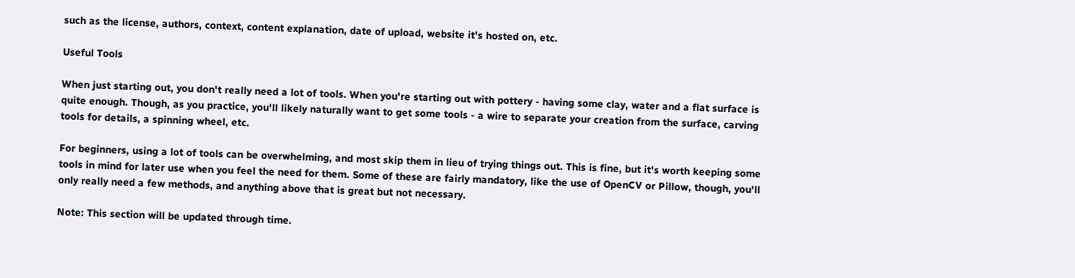such as the license, authors, context, content explanation, date of upload, website it's hosted on, etc.

Useful Tools

When just starting out, you don't really need a lot of tools. When you're starting out with pottery - having some clay, water and a flat surface is quite enough. Though, as you practice, you'll likely naturally want to get some tools - a wire to separate your creation from the surface, carving tools for details, a spinning wheel, etc.

For beginners, using a lot of tools can be overwhelming, and most skip them in lieu of trying things out. This is fine, but it's worth keeping some tools in mind for later use when you feel the need for them. Some of these are fairly mandatory, like the use of OpenCV or Pillow, though, you'll only really need a few methods, and anything above that is great but not necessary.

Note: This section will be updated through time.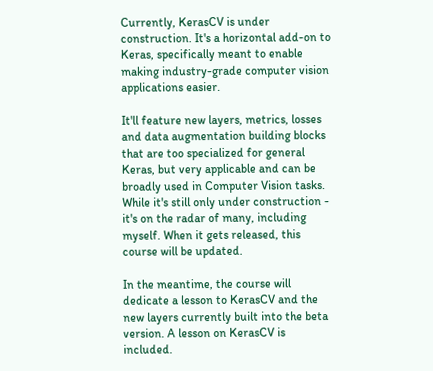Currently, KerasCV is under construction. It's a horizontal add-on to Keras, specifically meant to enable making industry-grade computer vision applications easier.

It'll feature new layers, metrics, losses and data augmentation building blocks that are too specialized for general Keras, but very applicable and can be broadly used in Computer Vision tasks. While it's still only under construction - it's on the radar of many, including myself. When it gets released, this course will be updated.

In the meantime, the course will dedicate a lesson to KerasCV and the new layers currently built into the beta version. A lesson on KerasCV is included.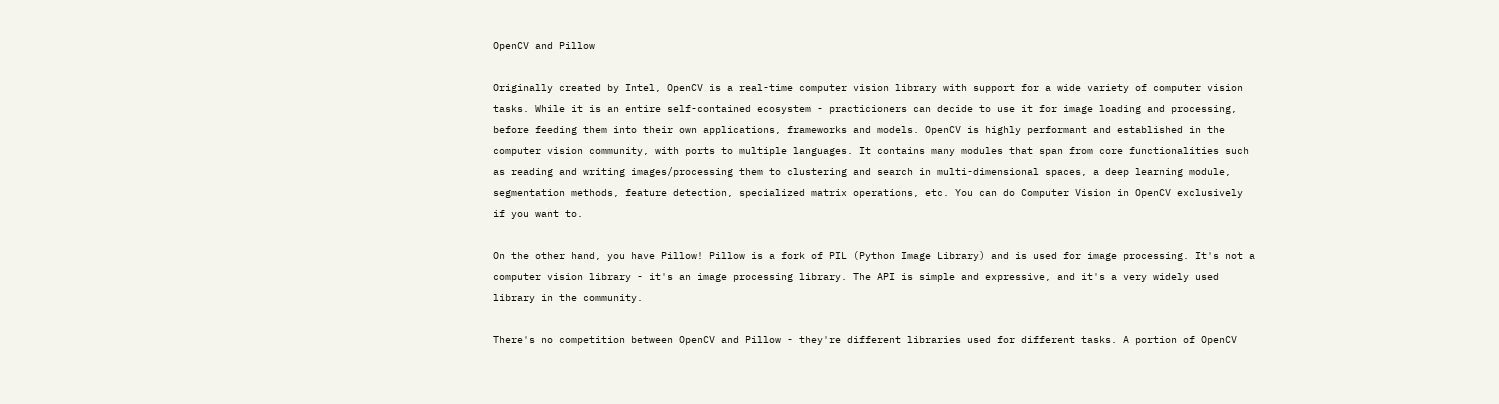OpenCV and Pillow

Originally created by Intel, OpenCV is a real-time computer vision library with support for a wide variety of computer vision tasks. While it is an entire self-contained ecosystem - practicioners can decide to use it for image loading and processing, before feeding them into their own applications, frameworks and models. OpenCV is highly performant and established in the computer vision community, with ports to multiple languages. It contains many modules that span from core functionalities such as reading and writing images/processing them to clustering and search in multi-dimensional spaces, a deep learning module, segmentation methods, feature detection, specialized matrix operations, etc. You can do Computer Vision in OpenCV exclusively if you want to.

On the other hand, you have Pillow! Pillow is a fork of PIL (Python Image Library) and is used for image processing. It's not a computer vision library - it's an image processing library. The API is simple and expressive, and it's a very widely used library in the community.

There's no competition between OpenCV and Pillow - they're different libraries used for different tasks. A portion of OpenCV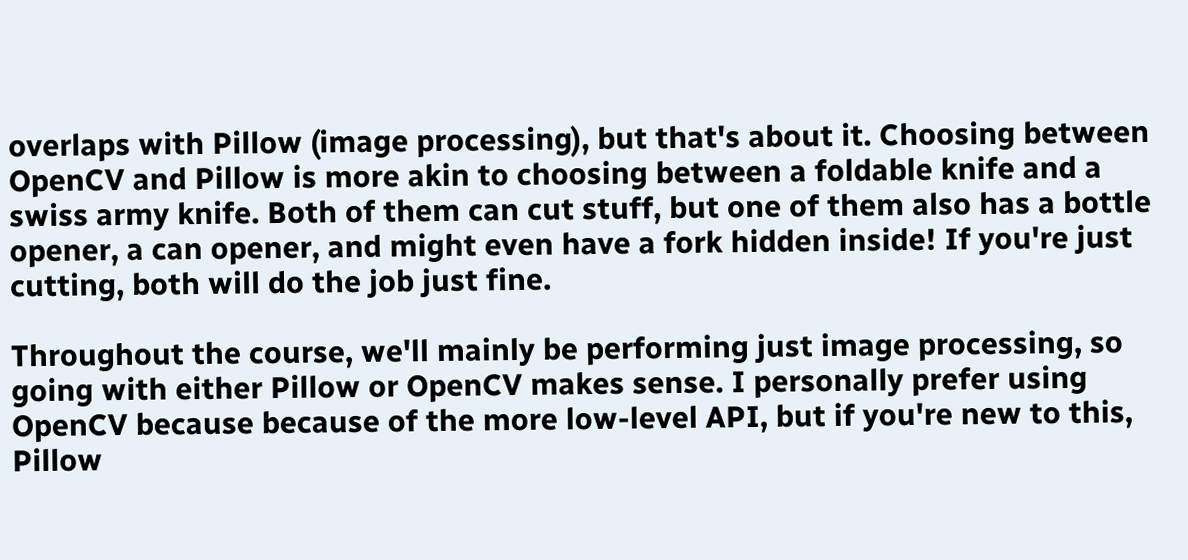overlaps with Pillow (image processing), but that's about it. Choosing between OpenCV and Pillow is more akin to choosing between a foldable knife and a swiss army knife. Both of them can cut stuff, but one of them also has a bottle opener, a can opener, and might even have a fork hidden inside! If you're just cutting, both will do the job just fine.

Throughout the course, we'll mainly be performing just image processing, so going with either Pillow or OpenCV makes sense. I personally prefer using OpenCV because because of the more low-level API, but if you're new to this, Pillow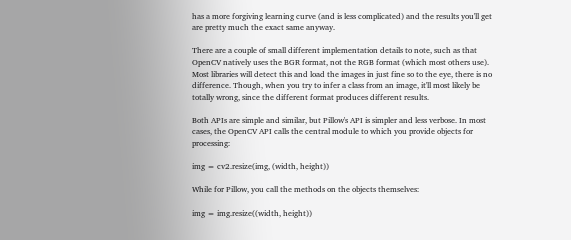has a more forgiving learning curve (and is less complicated) and the results you'll get are pretty much the exact same anyway.

There are a couple of small different implementation details to note, such as that OpenCV natively uses the BGR format, not the RGB format (which most others use). Most libraries will detect this and load the images in just fine so to the eye, there is no difference. Though, when you try to infer a class from an image, it'll most likely be totally wrong, since the different format produces different results.

Both APIs are simple and similar, but Pillow's API is simpler and less verbose. In most cases, the OpenCV API calls the central module to which you provide objects for processing:

img = cv2.resize(img, (width, height))

While for Pillow, you call the methods on the objects themselves:

img = img.resize((width, height))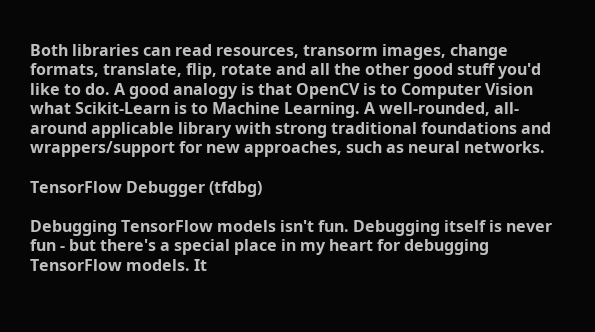Both libraries can read resources, transorm images, change formats, translate, flip, rotate and all the other good stuff you'd like to do. A good analogy is that OpenCV is to Computer Vision what Scikit-Learn is to Machine Learning. A well-rounded, all-around applicable library with strong traditional foundations and wrappers/support for new approaches, such as neural networks.

TensorFlow Debugger (tfdbg)

Debugging TensorFlow models isn't fun. Debugging itself is never fun - but there's a special place in my heart for debugging TensorFlow models. It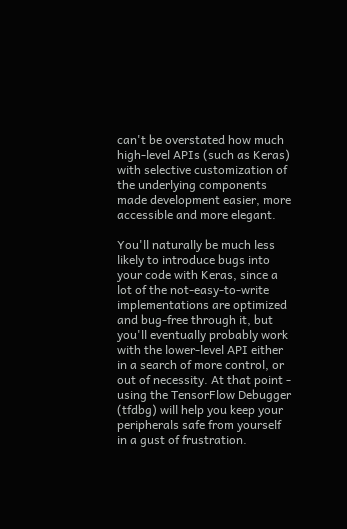can't be overstated how much high-level APIs (such as Keras) with selective customization of the underlying components made development easier, more accessible and more elegant.

You'll naturally be much less likely to introduce bugs into your code with Keras, since a lot of the not-easy-to-write implementations are optimized and bug-free through it, but you'll eventually probably work with the lower-level API either in a search of more control, or out of necessity. At that point - using the TensorFlow Debugger (tfdbg) will help you keep your peripherals safe from yourself in a gust of frustration.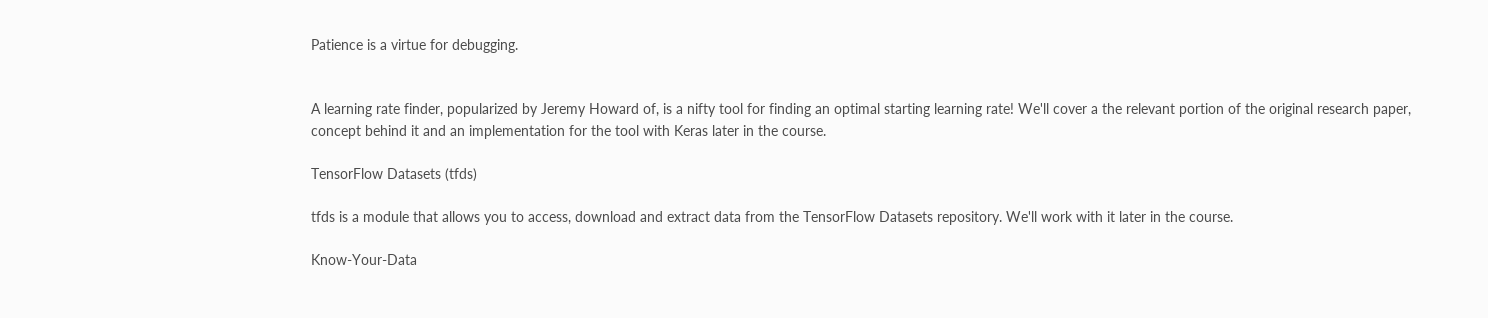Patience is a virtue for debugging.


A learning rate finder, popularized by Jeremy Howard of, is a nifty tool for finding an optimal starting learning rate! We'll cover a the relevant portion of the original research paper, concept behind it and an implementation for the tool with Keras later in the course.

TensorFlow Datasets (tfds)

tfds is a module that allows you to access, download and extract data from the TensorFlow Datasets repository. We'll work with it later in the course.

Know-Your-Data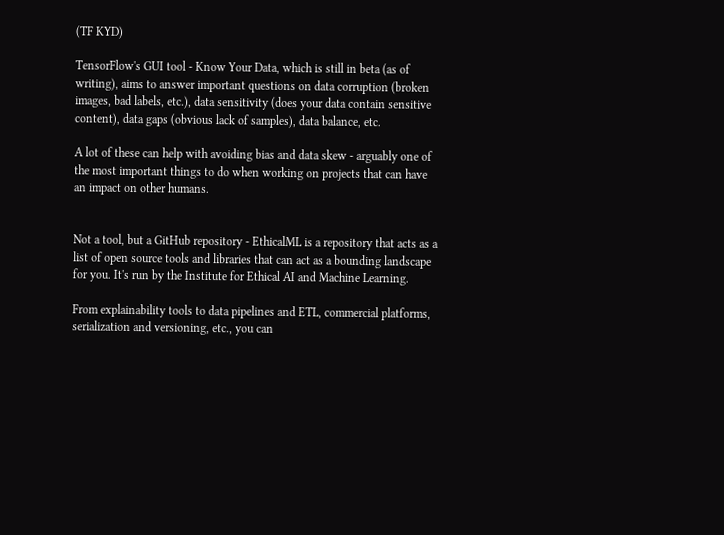(TF KYD)

TensorFlow's GUI tool - Know Your Data, which is still in beta (as of writing), aims to answer important questions on data corruption (broken images, bad labels, etc.), data sensitivity (does your data contain sensitive content), data gaps (obvious lack of samples), data balance, etc.

A lot of these can help with avoiding bias and data skew - arguably one of the most important things to do when working on projects that can have an impact on other humans.


Not a tool, but a GitHub repository - EthicalML is a repository that acts as a list of open source tools and libraries that can act as a bounding landscape for you. It's run by the Institute for Ethical AI and Machine Learning.

From explainability tools to data pipelines and ETL, commercial platforms, serialization and versioning, etc., you can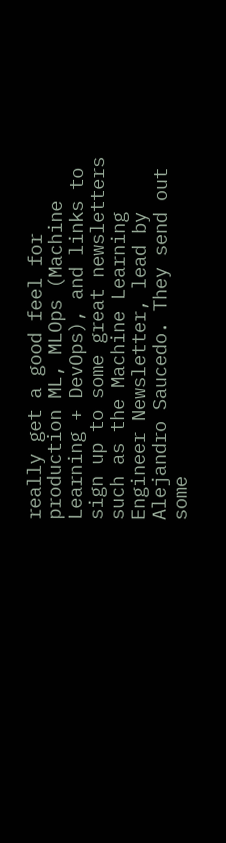really get a good feel for production ML, MLOps (Machine Learning + DevOps), and links to sign up to some great newsletters such as the Machine Learning Engineer Newsletter, lead by Alejandro Saucedo. They send out some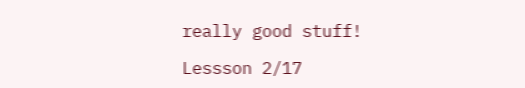really good stuff!

Lessson 2/17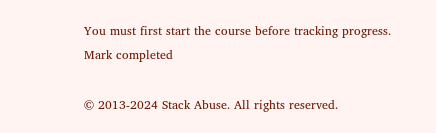You must first start the course before tracking progress.
Mark completed

© 2013-2024 Stack Abuse. All rights reserved.